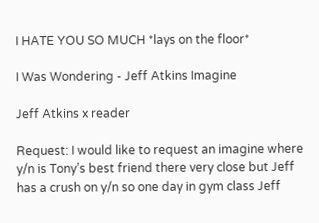I HATE YOU SO MUCH *lays on the floor*

I Was Wondering - Jeff Atkins Imagine

Jeff Atkins x reader

Request: I would like to request an imagine where y/n is Tony’s best friend there very close but Jeff has a crush on y/n so one day in gym class Jeff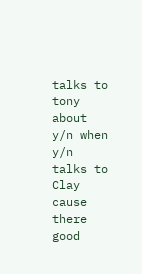talks to tony about y/n when y/n talks to Clay cause there good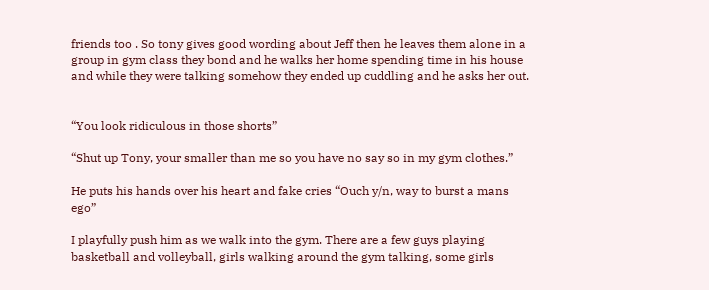friends too . So tony gives good wording about Jeff then he leaves them alone in a group in gym class they bond and he walks her home spending time in his house and while they were talking somehow they ended up cuddling and he asks her out.


“You look ridiculous in those shorts”

“Shut up Tony, your smaller than me so you have no say so in my gym clothes.”

He puts his hands over his heart and fake cries “Ouch y/n, way to burst a mans ego”

I playfully push him as we walk into the gym. There are a few guys playing basketball and volleyball, girls walking around the gym talking, some girls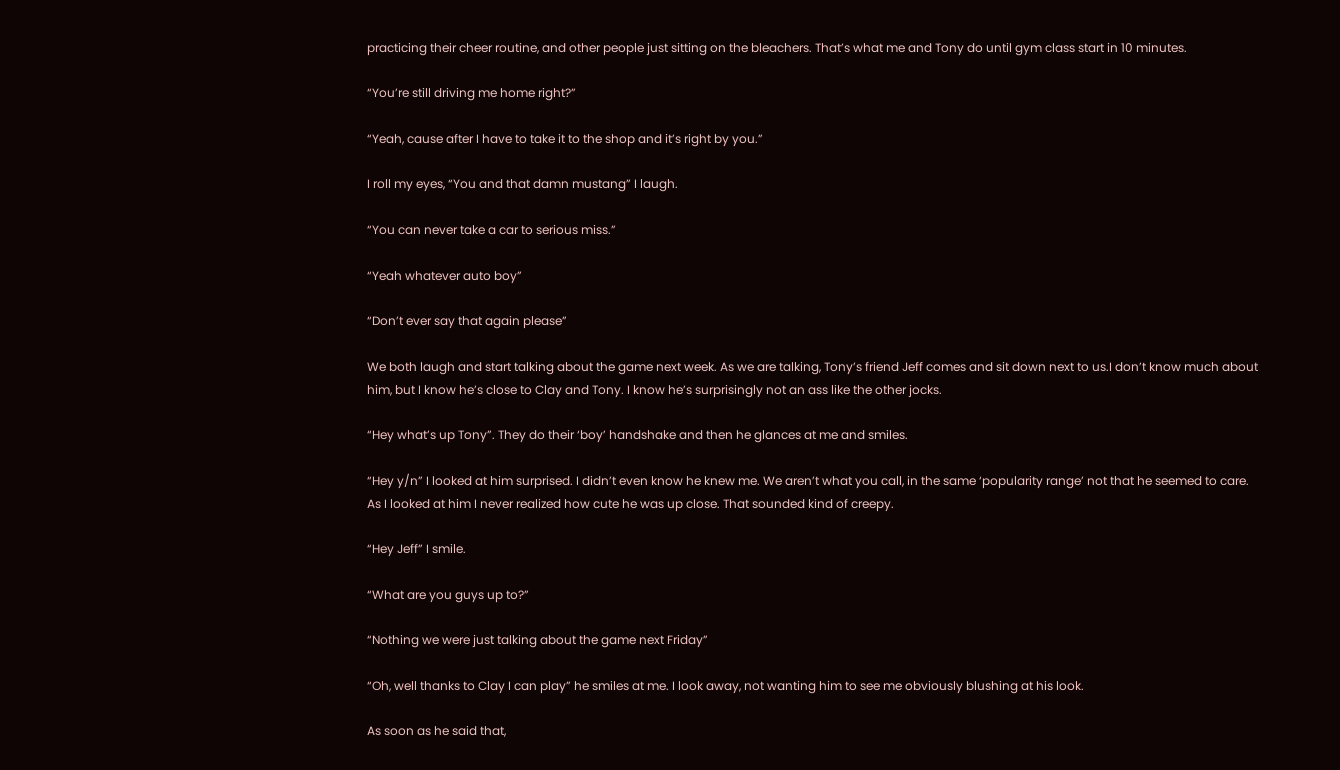practicing their cheer routine, and other people just sitting on the bleachers. That’s what me and Tony do until gym class start in 10 minutes.

“You’re still driving me home right?”

“Yeah, cause after I have to take it to the shop and it’s right by you.”

I roll my eyes, “You and that damn mustang” I laugh.

“You can never take a car to serious miss.”

“Yeah whatever auto boy”

“Don’t ever say that again please”

We both laugh and start talking about the game next week. As we are talking, Tony’s friend Jeff comes and sit down next to us.I don’t know much about him, but I know he’s close to Clay and Tony. I know he’s surprisingly not an ass like the other jocks.

“Hey what’s up Tony”. They do their ‘boy’ handshake and then he glances at me and smiles.

“Hey y/n” I looked at him surprised. I didn’t even know he knew me. We aren’t what you call, in the same ‘popularity range’ not that he seemed to care. As I looked at him I never realized how cute he was up close. That sounded kind of creepy.

“Hey Jeff” I smile.

“What are you guys up to?”

“Nothing we were just talking about the game next Friday”

“Oh, well thanks to Clay I can play” he smiles at me. I look away, not wanting him to see me obviously blushing at his look.

As soon as he said that,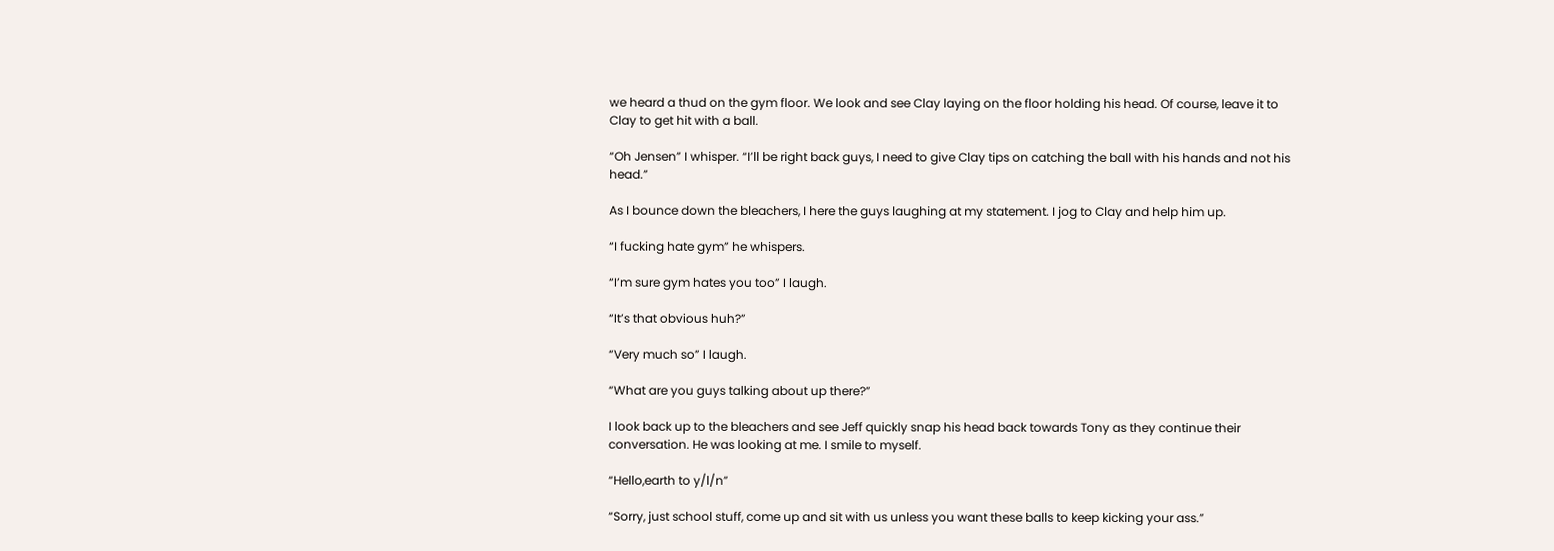we heard a thud on the gym floor. We look and see Clay laying on the floor holding his head. Of course, leave it to Clay to get hit with a ball.

“Oh Jensen” I whisper. “I’ll be right back guys, I need to give Clay tips on catching the ball with his hands and not his head.”

As I bounce down the bleachers, I here the guys laughing at my statement. I jog to Clay and help him up.

“I fucking hate gym” he whispers.

“I’m sure gym hates you too” I laugh.

“It’s that obvious huh?”

“Very much so” I laugh.

“What are you guys talking about up there?”

I look back up to the bleachers and see Jeff quickly snap his head back towards Tony as they continue their conversation. He was looking at me. I smile to myself.

“Hello,earth to y/l/n”

“Sorry, just school stuff, come up and sit with us unless you want these balls to keep kicking your ass.”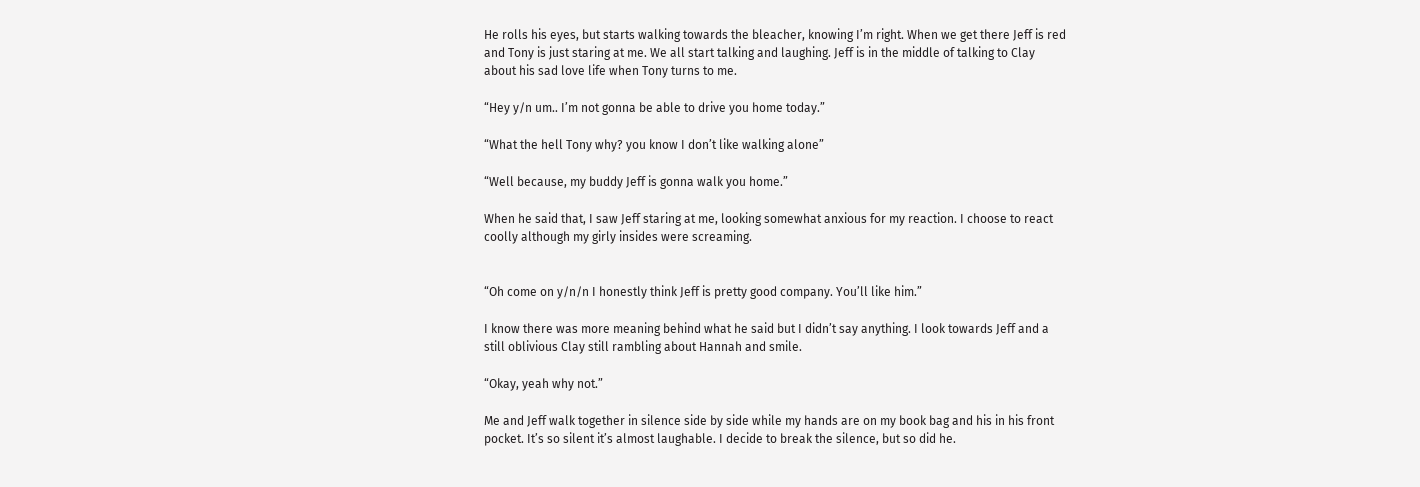He rolls his eyes, but starts walking towards the bleacher, knowing I’m right. When we get there Jeff is red and Tony is just staring at me. We all start talking and laughing. Jeff is in the middle of talking to Clay about his sad love life when Tony turns to me.

“Hey y/n um.. I’m not gonna be able to drive you home today.”

“What the hell Tony why? you know I don’t like walking alone”

“Well because, my buddy Jeff is gonna walk you home.”

When he said that, I saw Jeff staring at me, looking somewhat anxious for my reaction. I choose to react coolly although my girly insides were screaming.


“Oh come on y/n/n I honestly think Jeff is pretty good company. You’ll like him.”

I know there was more meaning behind what he said but I didn’t say anything. I look towards Jeff and a still oblivious Clay still rambling about Hannah and smile.

“Okay, yeah why not.”

Me and Jeff walk together in silence side by side while my hands are on my book bag and his in his front pocket. It’s so silent it’s almost laughable. I decide to break the silence, but so did he.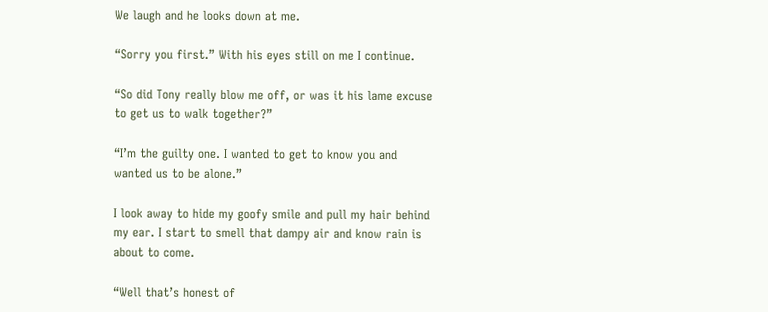We laugh and he looks down at me.

“Sorry you first.” With his eyes still on me I continue.

“So did Tony really blow me off, or was it his lame excuse to get us to walk together?”

“I’m the guilty one. I wanted to get to know you and wanted us to be alone.”

I look away to hide my goofy smile and pull my hair behind my ear. I start to smell that dampy air and know rain is about to come.

“Well that’s honest of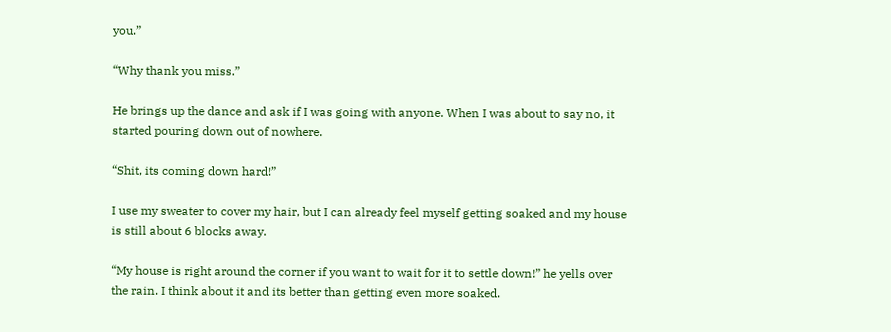you.”

“Why thank you miss.”

He brings up the dance and ask if I was going with anyone. When I was about to say no, it started pouring down out of nowhere.

“Shit, its coming down hard!”

I use my sweater to cover my hair, but I can already feel myself getting soaked and my house is still about 6 blocks away.

“My house is right around the corner if you want to wait for it to settle down!” he yells over the rain. I think about it and its better than getting even more soaked.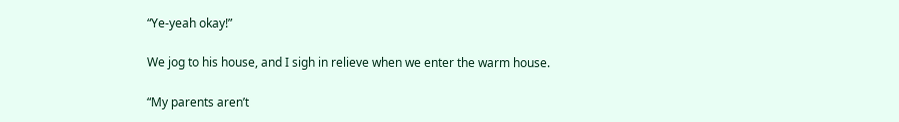“Ye-yeah okay!”

We jog to his house, and I sigh in relieve when we enter the warm house.

“My parents aren’t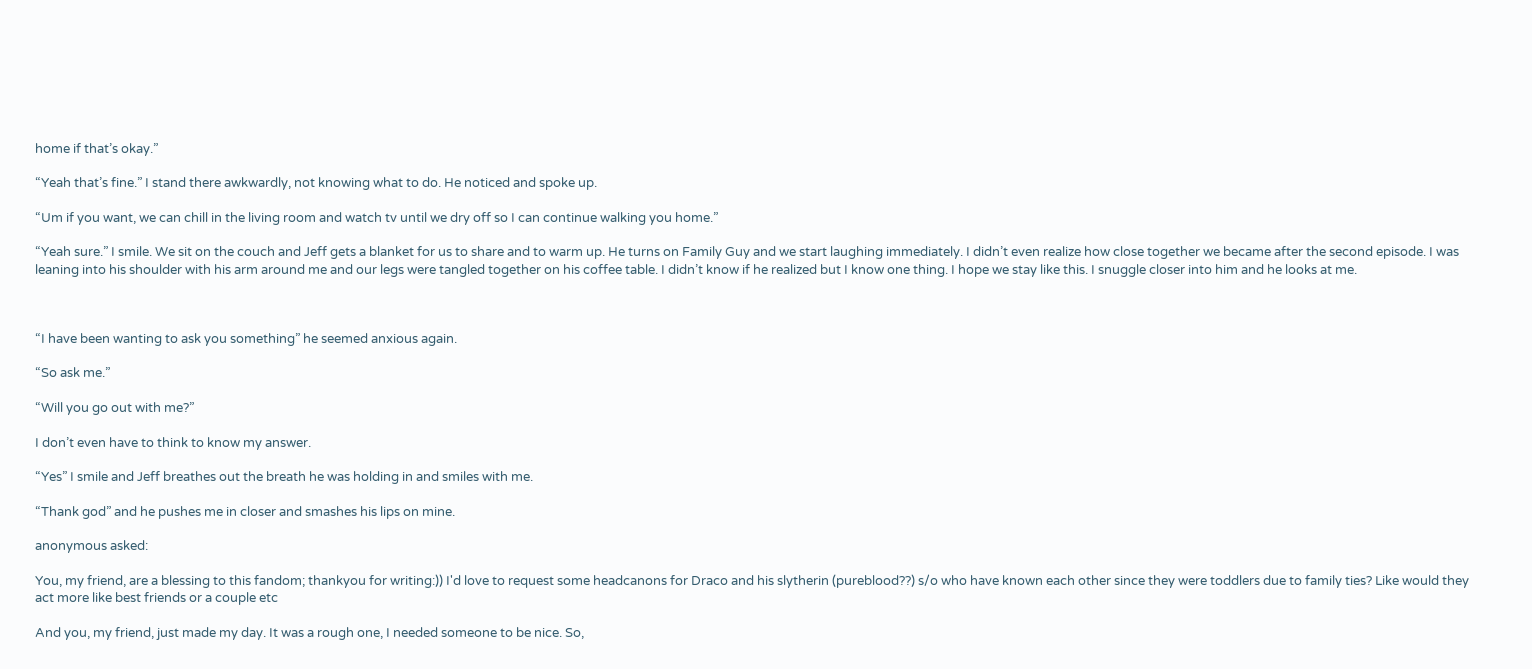home if that’s okay.”

“Yeah that’s fine.” I stand there awkwardly, not knowing what to do. He noticed and spoke up.

“Um if you want, we can chill in the living room and watch tv until we dry off so I can continue walking you home.”

“Yeah sure.” I smile. We sit on the couch and Jeff gets a blanket for us to share and to warm up. He turns on Family Guy and we start laughing immediately. I didn’t even realize how close together we became after the second episode. I was leaning into his shoulder with his arm around me and our legs were tangled together on his coffee table. I didn’t know if he realized but I know one thing. I hope we stay like this. I snuggle closer into him and he looks at me.



“I have been wanting to ask you something” he seemed anxious again.

“So ask me.”

“Will you go out with me?”

I don’t even have to think to know my answer.

“Yes” I smile and Jeff breathes out the breath he was holding in and smiles with me.

“Thank god” and he pushes me in closer and smashes his lips on mine.

anonymous asked:

You, my friend, are a blessing to this fandom; thankyou for writing:)) I'd love to request some headcanons for Draco and his slytherin (pureblood??) s/o who have known each other since they were toddlers due to family ties? Like would they act more like best friends or a couple etc

And you, my friend, just made my day. It was a rough one, I needed someone to be nice. So,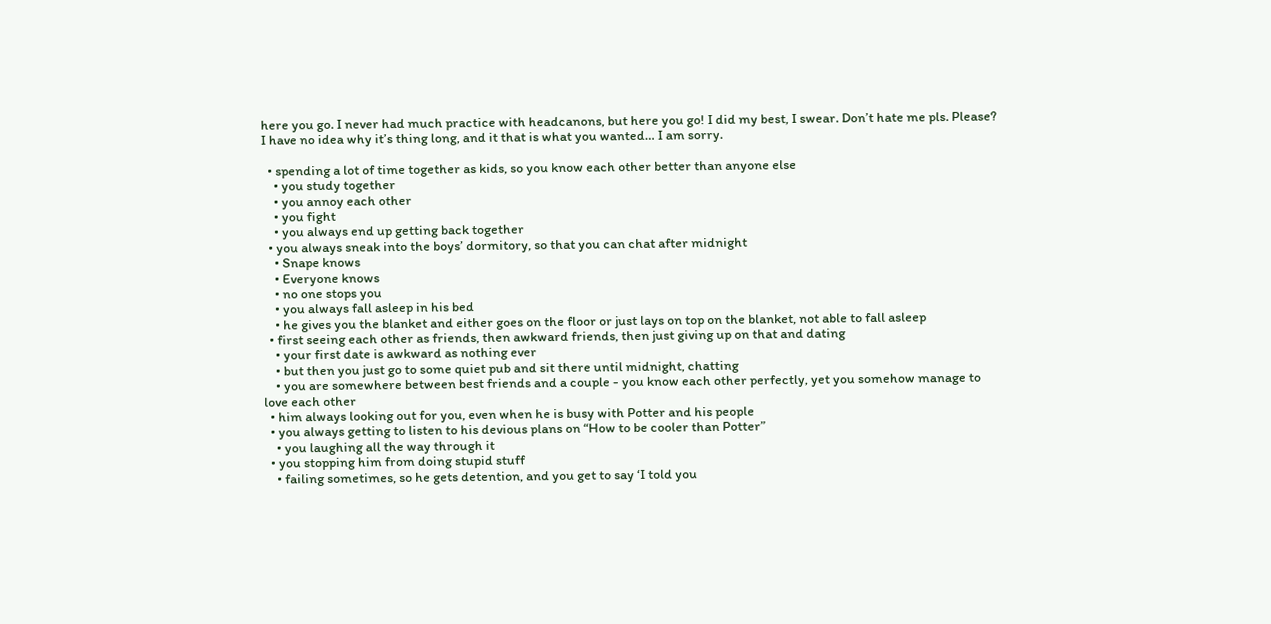here you go. I never had much practice with headcanons, but here you go! I did my best, I swear. Don’t hate me pls. Please? I have no idea why it’s thing long, and it that is what you wanted… I am sorry.

  • spending a lot of time together as kids, so you know each other better than anyone else
    • you study together
    • you annoy each other
    • you fight
    • you always end up getting back together
  • you always sneak into the boys’ dormitory, so that you can chat after midnight
    • Snape knows
    • Everyone knows
    • no one stops you
    • you always fall asleep in his bed
    • he gives you the blanket and either goes on the floor or just lays on top on the blanket, not able to fall asleep
  • first seeing each other as friends, then awkward friends, then just giving up on that and dating
    • your first date is awkward as nothing ever
    • but then you just go to some quiet pub and sit there until midnight, chatting
    • you are somewhere between best friends and a couple - you know each other perfectly, yet you somehow manage to love each other
  • him always looking out for you, even when he is busy with Potter and his people
  • you always getting to listen to his devious plans on “How to be cooler than Potter”
    • you laughing all the way through it
  • you stopping him from doing stupid stuff
    • failing sometimes, so he gets detention, and you get to say ‘I told you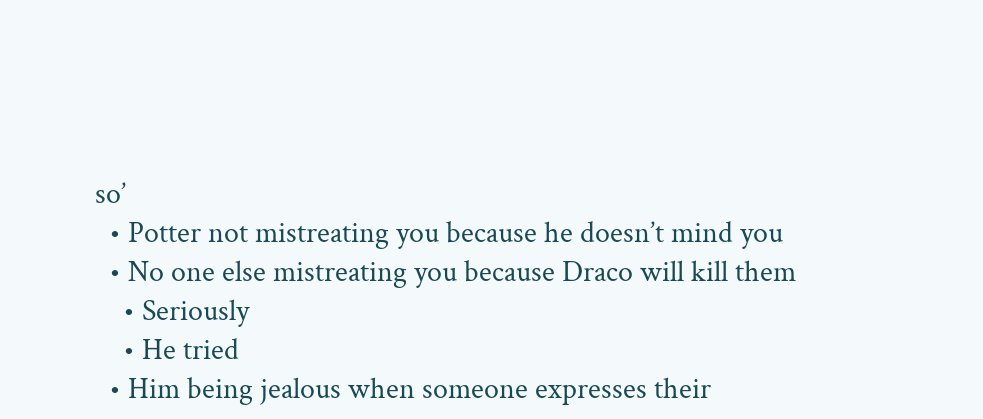so’
  • Potter not mistreating you because he doesn’t mind you
  • No one else mistreating you because Draco will kill them
    • Seriously
    • He tried
  • Him being jealous when someone expresses their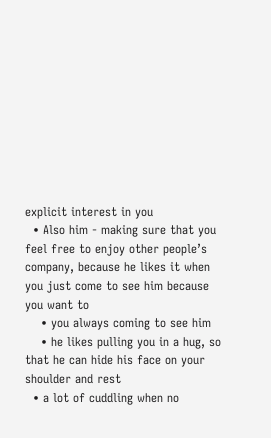explicit interest in you
  • Also him - making sure that you feel free to enjoy other people’s company, because he likes it when you just come to see him because you want to
    • you always coming to see him
    • he likes pulling you in a hug, so that he can hide his face on your shoulder and rest
  • a lot of cuddling when no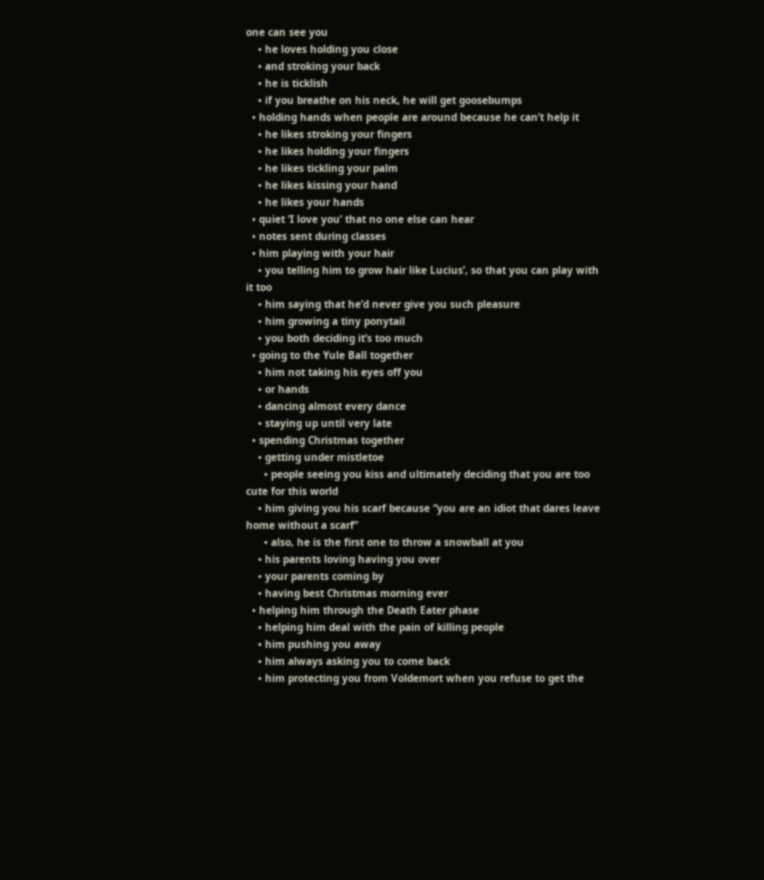one can see you
    • he loves holding you close
    • and stroking your back
    • he is ticklish
    • if you breathe on his neck, he will get goosebumps
  • holding hands when people are around because he can’t help it
    • he likes stroking your fingers
    • he likes holding your fingers
    • he likes tickling your palm
    • he likes kissing your hand
    • he likes your hands
  • quiet ‘I love you’ that no one else can hear
  • notes sent during classes
  • him playing with your hair
    • you telling him to grow hair like Lucius’, so that you can play with it too
    • him saying that he’d never give you such pleasure
    • him growing a tiny ponytail
    • you both deciding it’s too much
  • going to the Yule Ball together
    • him not taking his eyes off you
    • or hands
    • dancing almost every dance
    • staying up until very late
  • spending Christmas together
    • getting under mistletoe
      • people seeing you kiss and ultimately deciding that you are too cute for this world
    • him giving you his scarf because “you are an idiot that dares leave home without a scarf”
      • also, he is the first one to throw a snowball at you
    • his parents loving having you over
    • your parents coming by
    • having best Christmas morning ever
  • helping him through the Death Eater phase
    • helping him deal with the pain of killing people
    • him pushing you away
    • him always asking you to come back
    • him protecting you from Voldemort when you refuse to get the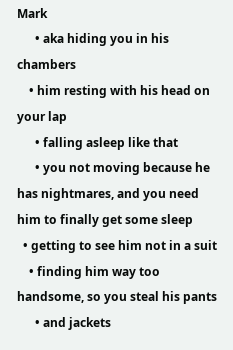Mark
      • aka hiding you in his chambers
    • him resting with his head on your lap
      • falling asleep like that
      • you not moving because he has nightmares, and you need him to finally get some sleep
  • getting to see him not in a suit
    • finding him way too handsome, so you steal his pants
      • and jackets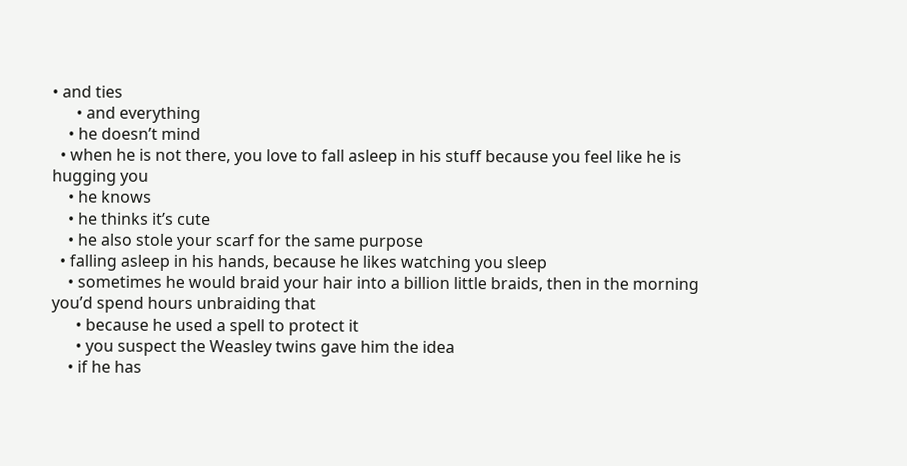• and ties
      • and everything
    • he doesn’t mind
  • when he is not there, you love to fall asleep in his stuff because you feel like he is hugging you
    • he knows
    • he thinks it’s cute
    • he also stole your scarf for the same purpose
  • falling asleep in his hands, because he likes watching you sleep
    • sometimes he would braid your hair into a billion little braids, then in the morning you’d spend hours unbraiding that
      • because he used a spell to protect it
      • you suspect the Weasley twins gave him the idea
    • if he has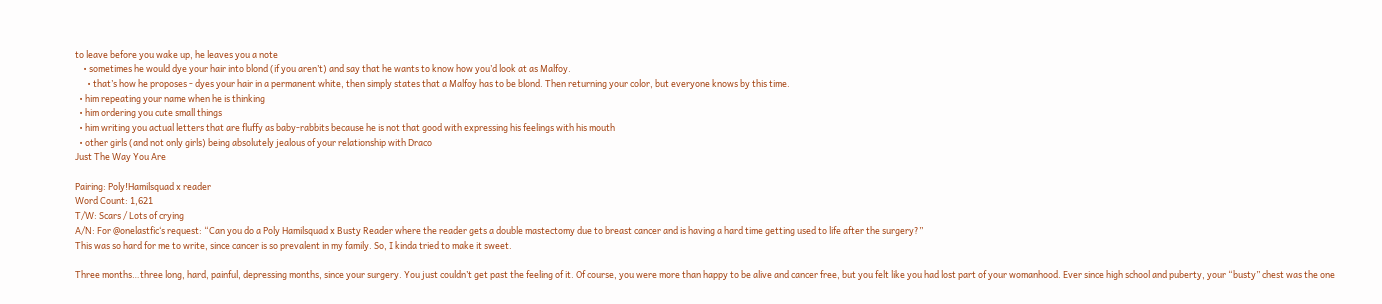to leave before you wake up, he leaves you a note
    • sometimes he would dye your hair into blond (if you aren’t) and say that he wants to know how you’d look at as Malfoy.
      • that’s how he proposes - dyes your hair in a permanent white, then simply states that a Malfoy has to be blond. Then returning your color, but everyone knows by this time.
  • him repeating your name when he is thinking
  • him ordering you cute small things
  • him writing you actual letters that are fluffy as baby-rabbits because he is not that good with expressing his feelings with his mouth
  • other girls (and not only girls) being absolutely jealous of your relationship with Draco
Just The Way You Are

Pairing: Poly!Hamilsquad x reader
Word Count: 1,621
T/W: Scars / Lots of crying
A/N: For @onelastfic‘s request: “Can you do a Poly Hamilsquad x Busty Reader where the reader gets a double mastectomy due to breast cancer and is having a hard time getting used to life after the surgery?”
This was so hard for me to write, since cancer is so prevalent in my family. So, I kinda tried to make it sweet.

Three months…three long, hard, painful, depressing months, since your surgery. You just couldn’t get past the feeling of it. Of course, you were more than happy to be alive and cancer free, but you felt like you had lost part of your womanhood. Ever since high school and puberty, your “busty” chest was the one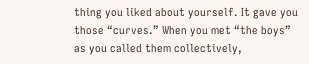thing you liked about yourself. It gave you those “curves.” When you met “the boys” as you called them collectively,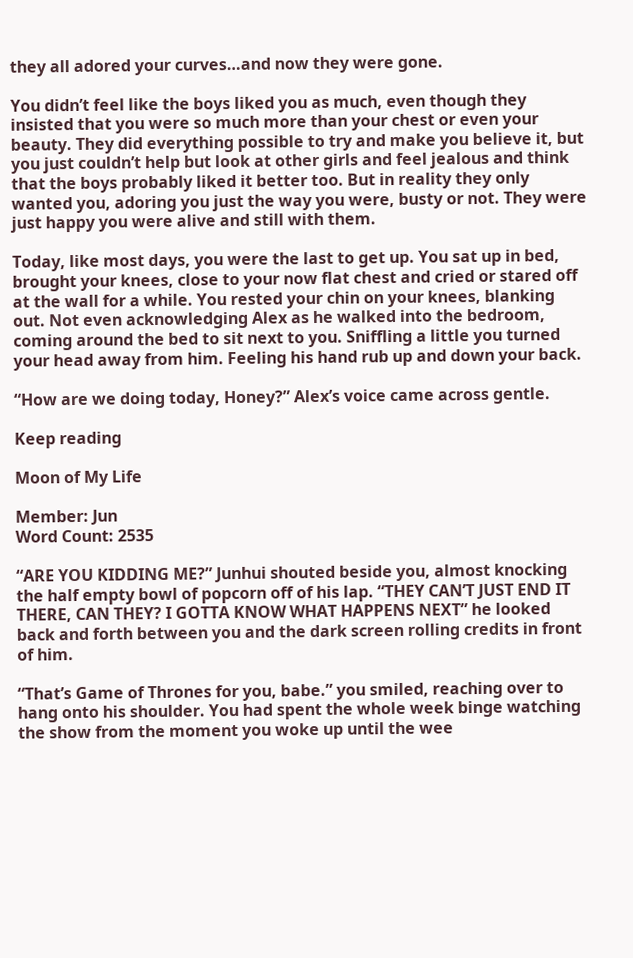they all adored your curves…and now they were gone.

You didn’t feel like the boys liked you as much, even though they insisted that you were so much more than your chest or even your beauty. They did everything possible to try and make you believe it, but you just couldn’t help but look at other girls and feel jealous and think that the boys probably liked it better too. But in reality they only wanted you, adoring you just the way you were, busty or not. They were just happy you were alive and still with them.

Today, like most days, you were the last to get up. You sat up in bed, brought your knees, close to your now flat chest and cried or stared off at the wall for a while. You rested your chin on your knees, blanking out. Not even acknowledging Alex as he walked into the bedroom, coming around the bed to sit next to you. Sniffling a little you turned your head away from him. Feeling his hand rub up and down your back.

“How are we doing today, Honey?” Alex’s voice came across gentle.

Keep reading

Moon of My Life

Member: Jun
Word Count: 2535

“ARE YOU KIDDING ME?” Junhui shouted beside you, almost knocking the half empty bowl of popcorn off of his lap. “THEY CAN’T JUST END IT THERE, CAN THEY? I GOTTA KNOW WHAT HAPPENS NEXT” he looked back and forth between you and the dark screen rolling credits in front of him.

“That’s Game of Thrones for you, babe.” you smiled, reaching over to hang onto his shoulder. You had spent the whole week binge watching the show from the moment you woke up until the wee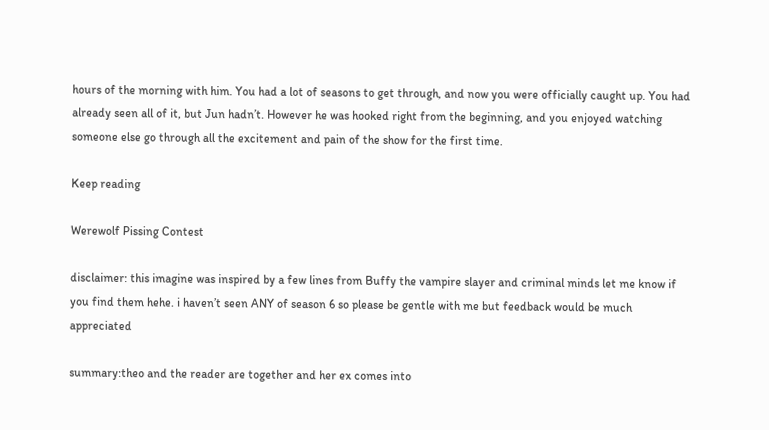hours of the morning with him. You had a lot of seasons to get through, and now you were officially caught up. You had already seen all of it, but Jun hadn’t. However he was hooked right from the beginning, and you enjoyed watching someone else go through all the excitement and pain of the show for the first time.

Keep reading

Werewolf Pissing Contest

disclaimer: this imagine was inspired by a few lines from Buffy the vampire slayer and criminal minds let me know if you find them hehe. i haven’t seen ANY of season 6 so please be gentle with me but feedback would be much appreciated

summary:theo and the reader are together and her ex comes into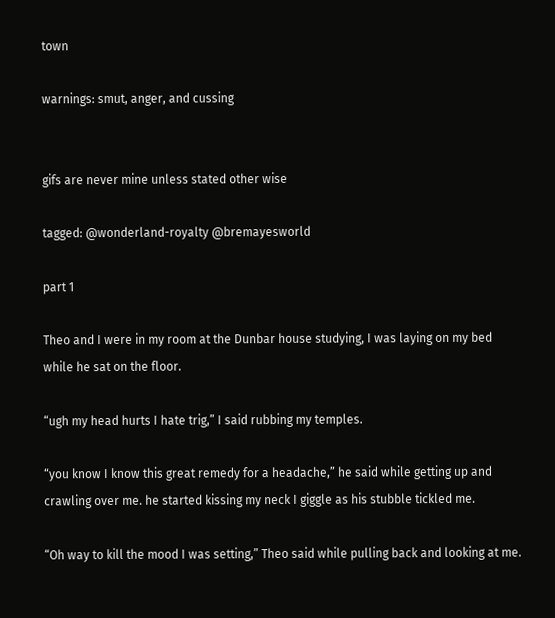town

warnings: smut, anger, and cussing


gifs are never mine unless stated other wise

tagged: @wonderland-royalty @bremayesworld

part 1

Theo and I were in my room at the Dunbar house studying, I was laying on my bed while he sat on the floor.

“ugh my head hurts I hate trig,” I said rubbing my temples.

“you know I know this great remedy for a headache,” he said while getting up and crawling over me. he started kissing my neck I giggle as his stubble tickled me.

“Oh way to kill the mood I was setting,” Theo said while pulling back and looking at me.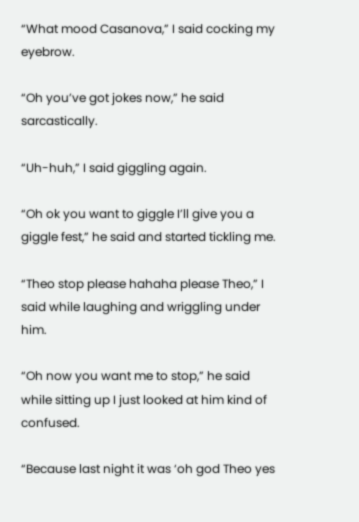“What mood Casanova,” I said cocking my eyebrow.

“Oh you’ve got jokes now,” he said sarcastically.

“Uh-huh,” I said giggling again.

“Oh ok you want to giggle I’ll give you a giggle fest,” he said and started tickling me.

“Theo stop please hahaha please Theo,” I said while laughing and wriggling under him.

“Oh now you want me to stop,” he said while sitting up I just looked at him kind of confused.

“Because last night it was ‘oh god Theo yes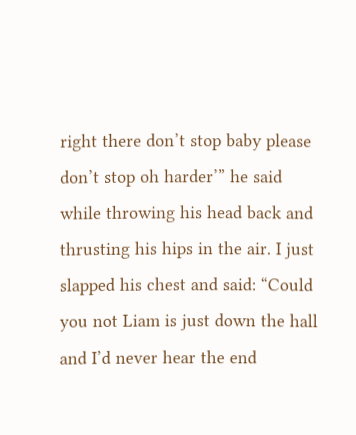right there don’t stop baby please don’t stop oh harder’” he said while throwing his head back and thrusting his hips in the air. I just slapped his chest and said: “Could you not Liam is just down the hall and I’d never hear the end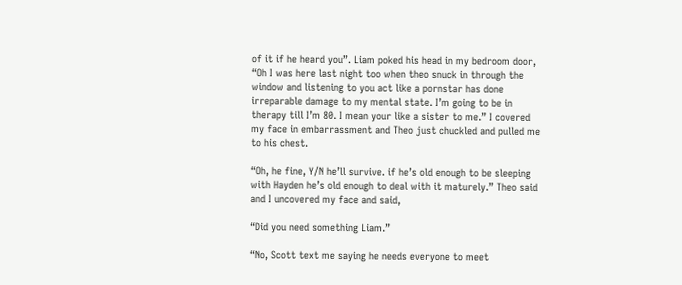of it if he heard you”. Liam poked his head in my bedroom door, “Oh I was here last night too when theo snuck in through the window and listening to you act like a pornstar has done irreparable damage to my mental state. I’m going to be in therapy till I’m 80. I mean your like a sister to me.” I covered my face in embarrassment and Theo just chuckled and pulled me to his chest.

“Oh, he fine, Y/N he’ll survive. if he’s old enough to be sleeping with Hayden he’s old enough to deal with it maturely.” Theo said and I uncovered my face and said,

“Did you need something Liam.”

“No, Scott text me saying he needs everyone to meet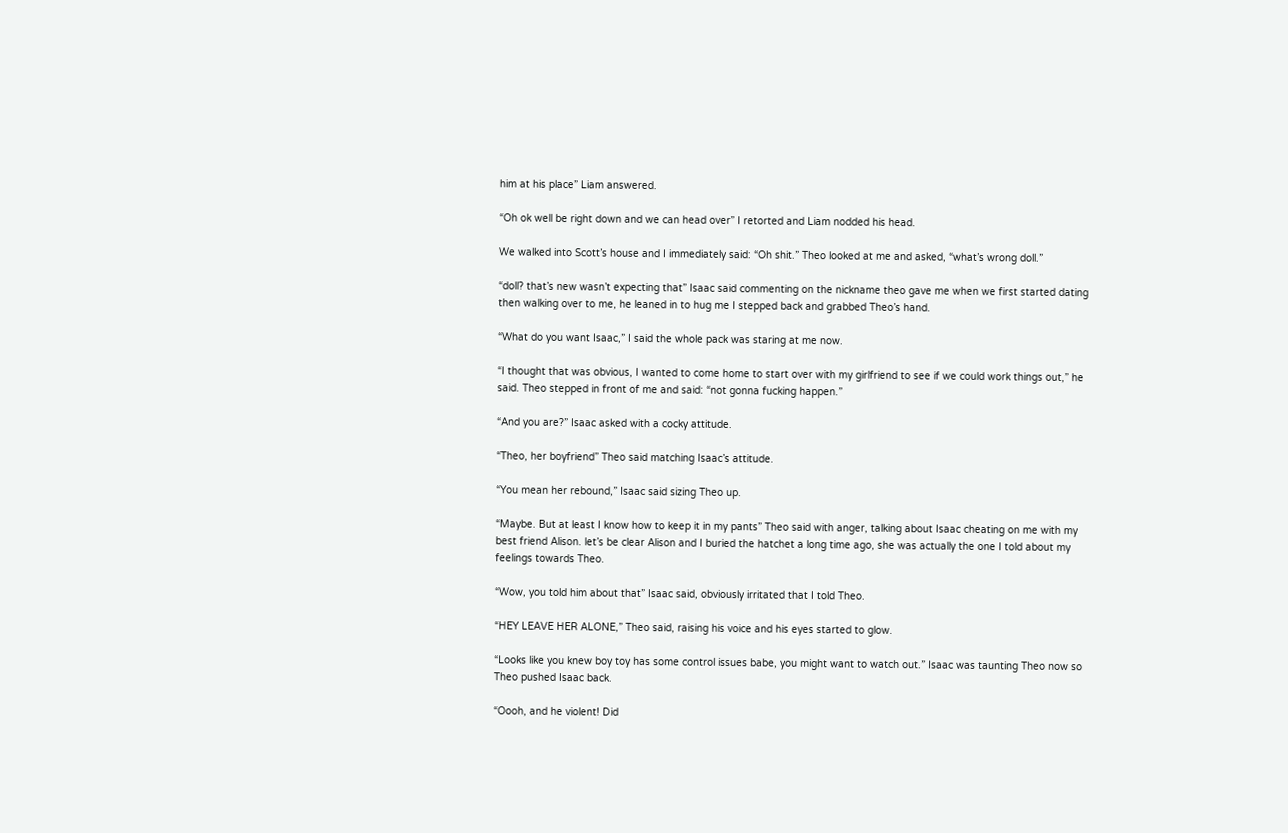him at his place” Liam answered.

“Oh ok well be right down and we can head over” I retorted and Liam nodded his head.

We walked into Scott’s house and I immediately said: “Oh shit.” Theo looked at me and asked, “what’s wrong doll.”

“doll? that’s new wasn’t expecting that” Isaac said commenting on the nickname theo gave me when we first started dating then walking over to me, he leaned in to hug me I stepped back and grabbed Theo’s hand.

“What do you want Isaac,” I said the whole pack was staring at me now.

“I thought that was obvious, I wanted to come home to start over with my girlfriend to see if we could work things out,” he said. Theo stepped in front of me and said: “not gonna fucking happen.”

“And you are?” Isaac asked with a cocky attitude.

“Theo, her boyfriend” Theo said matching Isaac’s attitude.

“You mean her rebound,” Isaac said sizing Theo up.

“Maybe. But at least I know how to keep it in my pants” Theo said with anger, talking about Isaac cheating on me with my best friend Alison. let’s be clear Alison and I buried the hatchet a long time ago, she was actually the one I told about my feelings towards Theo.

“Wow, you told him about that” Isaac said, obviously irritated that I told Theo.

“HEY LEAVE HER ALONE,” Theo said, raising his voice and his eyes started to glow.

“Looks like you knew boy toy has some control issues babe, you might want to watch out.” Isaac was taunting Theo now so Theo pushed Isaac back.

“Oooh, and he violent! Did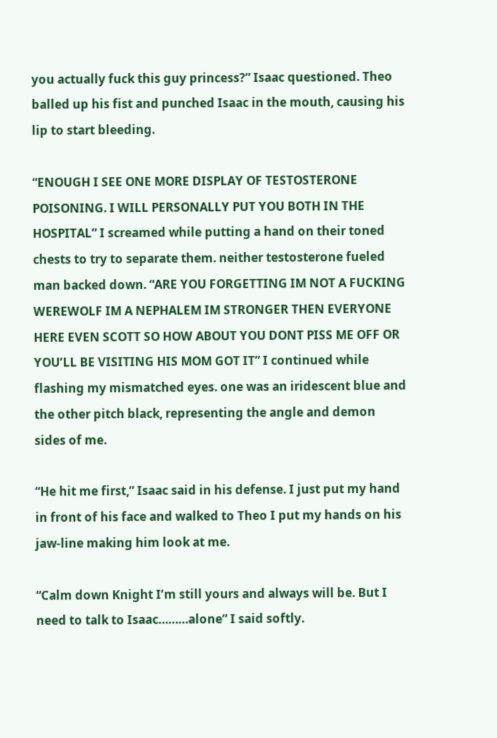you actually fuck this guy princess?” Isaac questioned. Theo balled up his fist and punched Isaac in the mouth, causing his lip to start bleeding.

“ENOUGH I SEE ONE MORE DISPLAY OF TESTOSTERONE POISONING. I WILL PERSONALLY PUT YOU BOTH IN THE HOSPITAL” I screamed while putting a hand on their toned chests to try to separate them. neither testosterone fueled man backed down. “ARE YOU FORGETTING IM NOT A FUCKING WEREWOLF IM A NEPHALEM IM STRONGER THEN EVERYONE HERE EVEN SCOTT SO HOW ABOUT YOU DONT PISS ME OFF OR YOU’LL BE VISITING HIS MOM GOT IT” I continued while flashing my mismatched eyes. one was an iridescent blue and the other pitch black, representing the angle and demon sides of me.

“He hit me first,” Isaac said in his defense. I just put my hand in front of his face and walked to Theo I put my hands on his jaw-line making him look at me.

“Calm down Knight I’m still yours and always will be. But I need to talk to Isaac………alone” I said softly.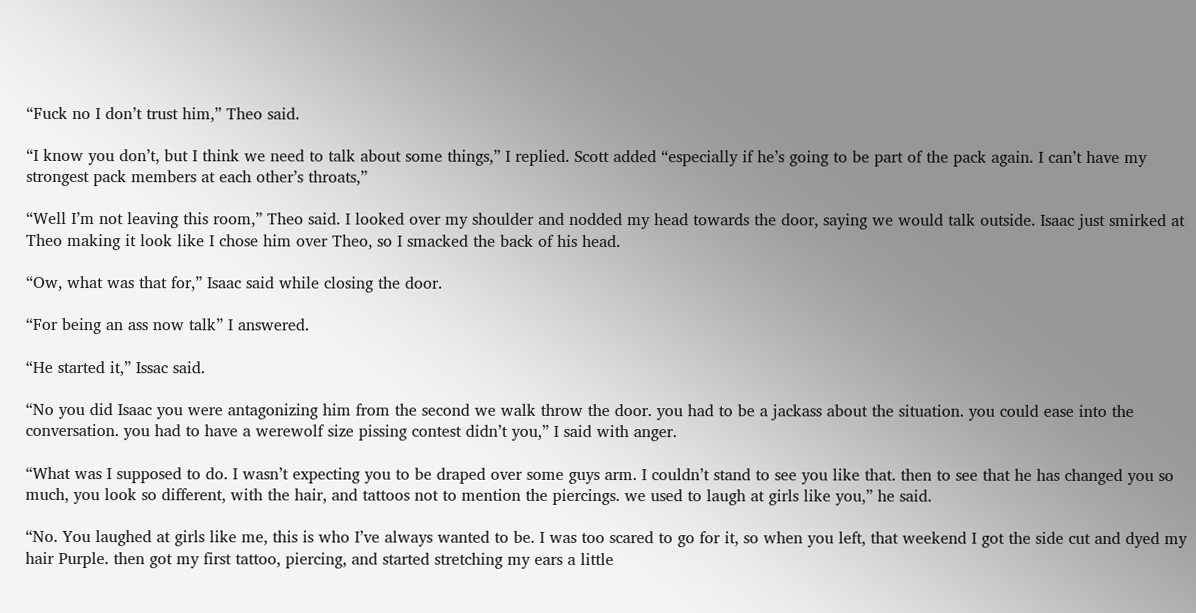“Fuck no I don’t trust him,” Theo said.

“I know you don’t, but I think we need to talk about some things,” I replied. Scott added “especially if he’s going to be part of the pack again. I can’t have my strongest pack members at each other’s throats,”

“Well I’m not leaving this room,” Theo said. I looked over my shoulder and nodded my head towards the door, saying we would talk outside. Isaac just smirked at Theo making it look like I chose him over Theo, so I smacked the back of his head.

“Ow, what was that for,” Isaac said while closing the door.

“For being an ass now talk” I answered.

“He started it,” Issac said.

“No you did Isaac you were antagonizing him from the second we walk throw the door. you had to be a jackass about the situation. you could ease into the conversation. you had to have a werewolf size pissing contest didn’t you,” I said with anger.

“What was I supposed to do. I wasn’t expecting you to be draped over some guys arm. I couldn’t stand to see you like that. then to see that he has changed you so much, you look so different, with the hair, and tattoos not to mention the piercings. we used to laugh at girls like you,” he said.

“No. You laughed at girls like me, this is who I’ve always wanted to be. I was too scared to go for it, so when you left, that weekend I got the side cut and dyed my hair Purple. then got my first tattoo, piercing, and started stretching my ears a little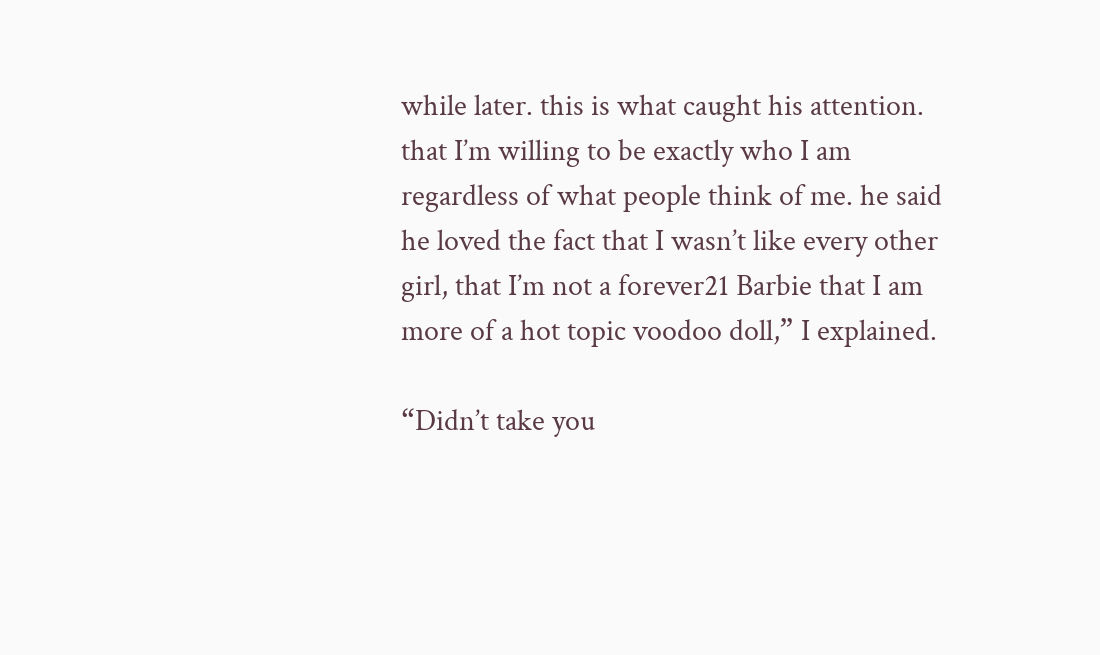while later. this is what caught his attention. that I’m willing to be exactly who I am regardless of what people think of me. he said he loved the fact that I wasn’t like every other girl, that I’m not a forever21 Barbie that I am more of a hot topic voodoo doll,” I explained.

“Didn’t take you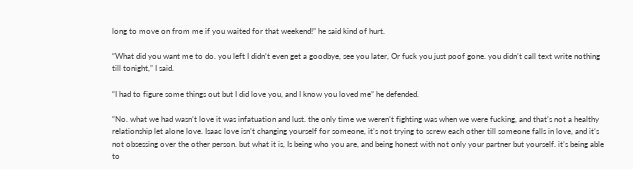long to move on from me if you waited for that weekend!” he said kind of hurt.

“What did you want me to do. you left I didn’t even get a goodbye, see you later, Or fuck you just poof gone. you didn’t call text write nothing till tonight,” I said.

“I had to figure some things out but I did love you, and I know you loved me” he defended.

“No. what we had wasn’t love it was infatuation and lust. the only time we weren’t fighting was when we were fucking, and that’s not a healthy relationship let alone love. Isaac love isn’t changing yourself for someone, it’s not trying to screw each other till someone falls in love, and it’s not obsessing over the other person. but what it is, Is being who you are, and being honest with not only your partner but yourself. it’s being able to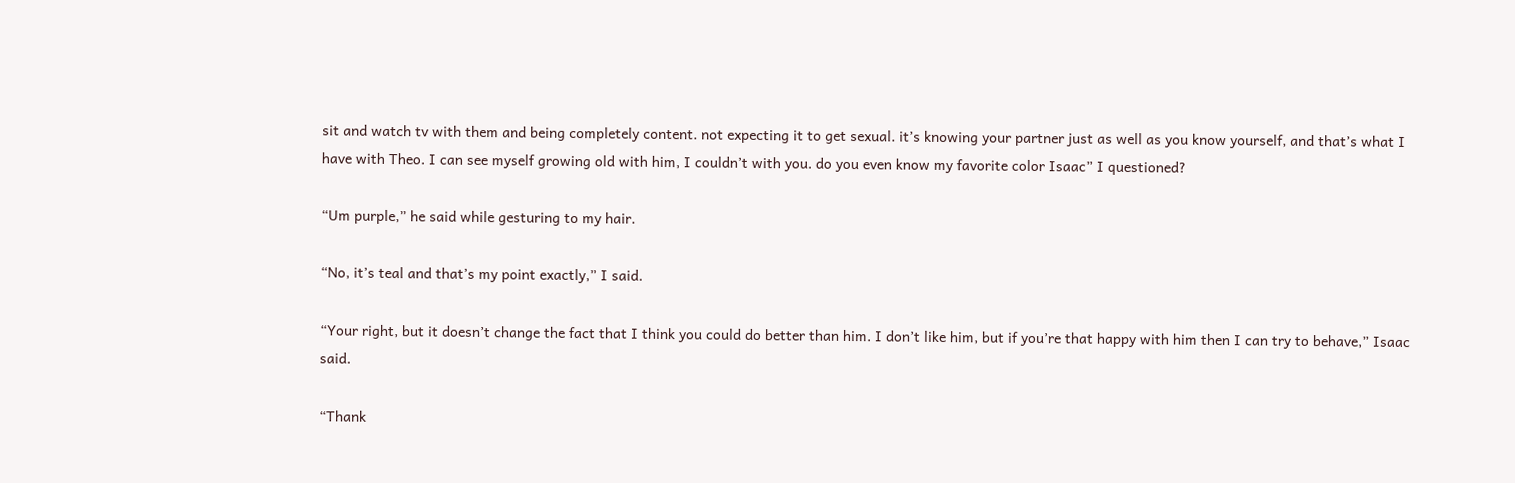sit and watch tv with them and being completely content. not expecting it to get sexual. it’s knowing your partner just as well as you know yourself, and that’s what I have with Theo. I can see myself growing old with him, I couldn’t with you. do you even know my favorite color Isaac” I questioned?

“Um purple,” he said while gesturing to my hair.

“No, it’s teal and that’s my point exactly,” I said.

“Your right, but it doesn’t change the fact that I think you could do better than him. I don’t like him, but if you’re that happy with him then I can try to behave,” Isaac said.

“Thank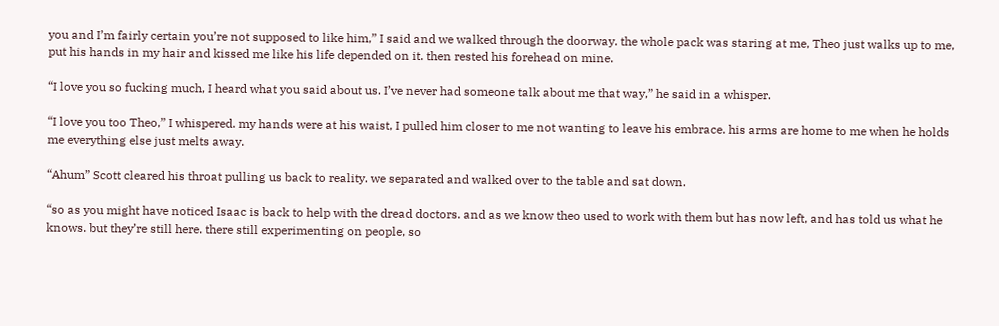you and I’m fairly certain you’re not supposed to like him,” I said and we walked through the doorway. the whole pack was staring at me, Theo just walks up to me, put his hands in my hair and kissed me like his life depended on it. then rested his forehead on mine.

“I love you so fucking much, I heard what you said about us. I’ve never had someone talk about me that way,” he said in a whisper.

“I love you too Theo,” I whispered. my hands were at his waist, I pulled him closer to me not wanting to leave his embrace. his arms are home to me when he holds me everything else just melts away.

“Ahum” Scott cleared his throat pulling us back to reality. we separated and walked over to the table and sat down.

“so as you might have noticed Isaac is back to help with the dread doctors. and as we know theo used to work with them but has now left, and has told us what he knows. but they’re still here. there still experimenting on people, so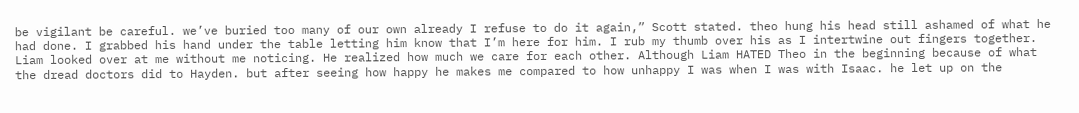be vigilant be careful. we’ve buried too many of our own already I refuse to do it again,” Scott stated. theo hung his head still ashamed of what he had done. I grabbed his hand under the table letting him know that I’m here for him. I rub my thumb over his as I intertwine out fingers together. Liam looked over at me without me noticing. He realized how much we care for each other. Although Liam HATED Theo in the beginning because of what the dread doctors did to Hayden. but after seeing how happy he makes me compared to how unhappy I was when I was with Isaac. he let up on the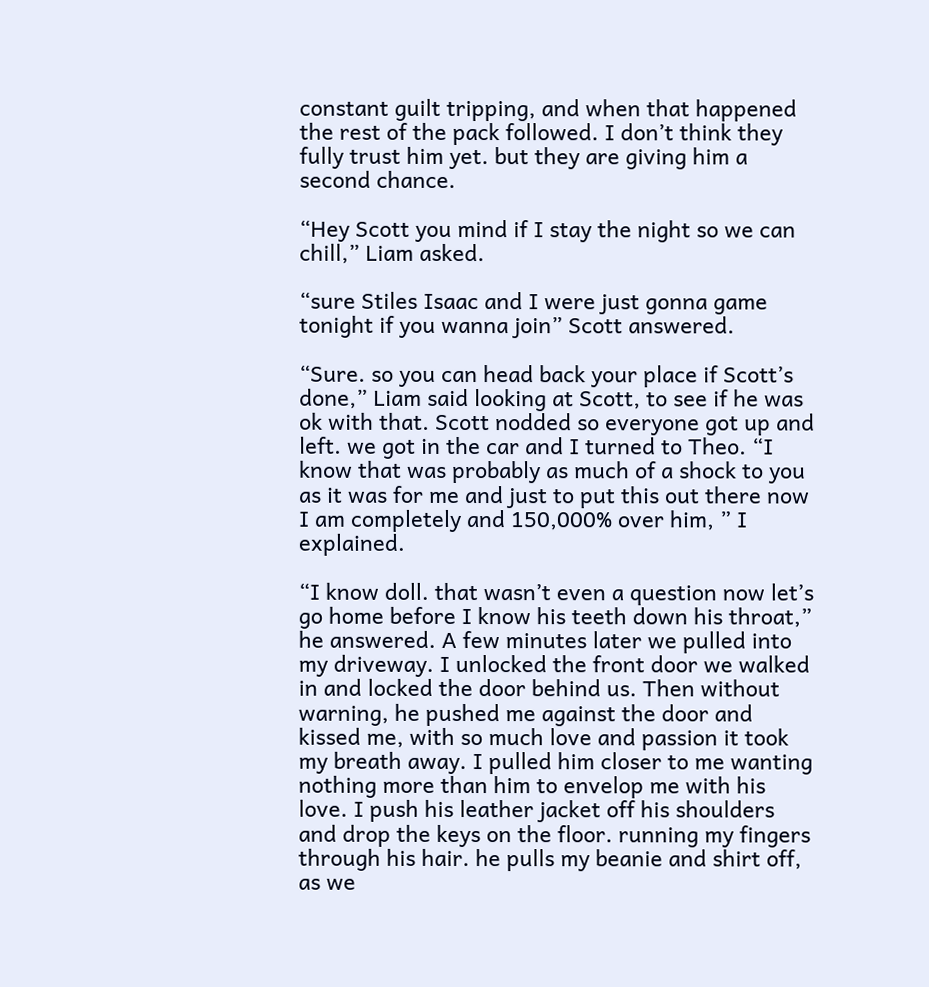constant guilt tripping, and when that happened the rest of the pack followed. I don’t think they fully trust him yet. but they are giving him a second chance.

“Hey Scott you mind if I stay the night so we can chill,” Liam asked.

“sure Stiles Isaac and I were just gonna game tonight if you wanna join” Scott answered.

“Sure. so you can head back your place if Scott’s done,” Liam said looking at Scott, to see if he was ok with that. Scott nodded so everyone got up and left. we got in the car and I turned to Theo. “I know that was probably as much of a shock to you as it was for me and just to put this out there now I am completely and 150,000% over him, ” I explained.

“I know doll. that wasn’t even a question now let’s go home before I know his teeth down his throat,” he answered. A few minutes later we pulled into my driveway. I unlocked the front door we walked in and locked the door behind us. Then without warning, he pushed me against the door and kissed me, with so much love and passion it took my breath away. I pulled him closer to me wanting nothing more than him to envelop me with his love. I push his leather jacket off his shoulders and drop the keys on the floor. running my fingers through his hair. he pulls my beanie and shirt off, as we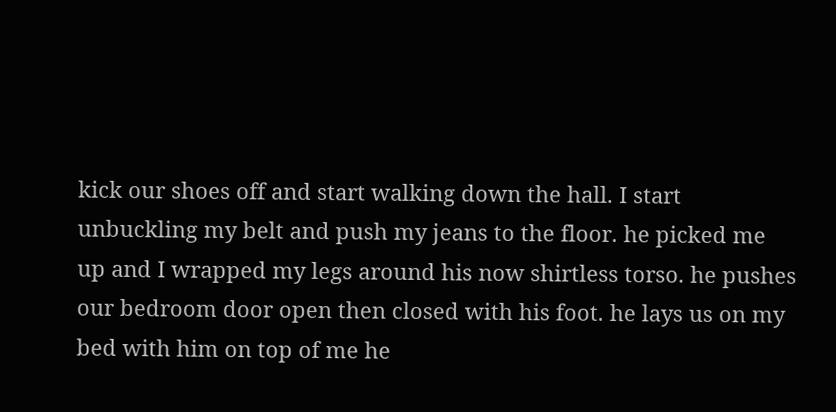kick our shoes off and start walking down the hall. I start unbuckling my belt and push my jeans to the floor. he picked me up and I wrapped my legs around his now shirtless torso. he pushes our bedroom door open then closed with his foot. he lays us on my bed with him on top of me he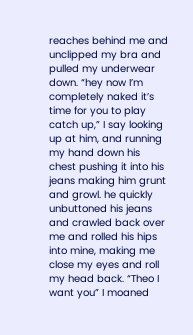reaches behind me and unclipped my bra and pulled my underwear down. “hey now I’m completely naked it’s time for you to play catch up,” I say looking up at him, and running my hand down his chest pushing it into his jeans making him grunt and growl. he quickly unbuttoned his jeans and crawled back over me and rolled his hips into mine, making me close my eyes and roll my head back. “Theo I want you” I moaned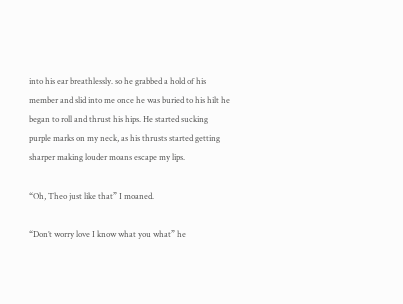into his ear breathlessly. so he grabbed a hold of his member and slid into me once he was buried to his hilt he began to roll and thrust his hips. He started sucking purple marks on my neck, as his thrusts started getting sharper making louder moans escape my lips.

“Oh, Theo just like that” I moaned.

“Don’t worry love I know what you what” he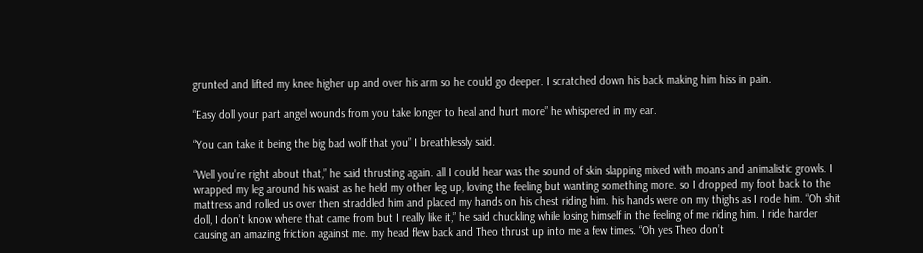grunted and lifted my knee higher up and over his arm so he could go deeper. I scratched down his back making him hiss in pain.

“Easy doll your part angel wounds from you take longer to heal and hurt more” he whispered in my ear.

“You can take it being the big bad wolf that you” I breathlessly said.

“Well you’re right about that,” he said thrusting again. all I could hear was the sound of skin slapping mixed with moans and animalistic growls. I wrapped my leg around his waist as he held my other leg up, loving the feeling but wanting something more. so I dropped my foot back to the mattress and rolled us over then straddled him and placed my hands on his chest riding him. his hands were on my thighs as I rode him. “Oh shit doll, I don’t know where that came from but I really like it,” he said chuckling while losing himself in the feeling of me riding him. I ride harder causing an amazing friction against me. my head flew back and Theo thrust up into me a few times. “Oh yes Theo don’t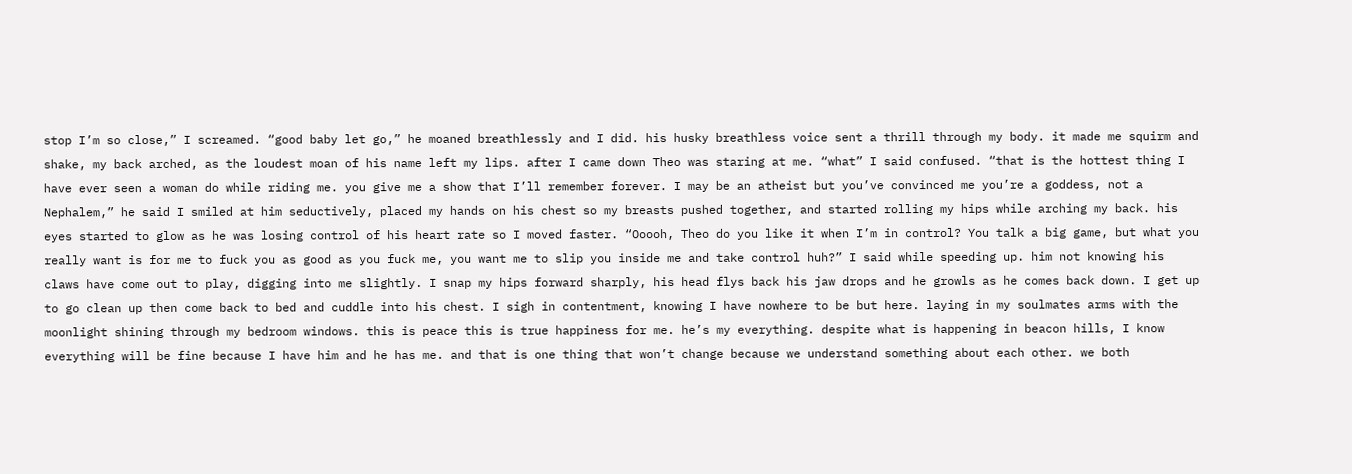stop I’m so close,” I screamed. “good baby let go,” he moaned breathlessly and I did. his husky breathless voice sent a thrill through my body. it made me squirm and shake, my back arched, as the loudest moan of his name left my lips. after I came down Theo was staring at me. “what” I said confused. “that is the hottest thing I have ever seen a woman do while riding me. you give me a show that I’ll remember forever. I may be an atheist but you’ve convinced me you’re a goddess, not a Nephalem,” he said I smiled at him seductively, placed my hands on his chest so my breasts pushed together, and started rolling my hips while arching my back. his eyes started to glow as he was losing control of his heart rate so I moved faster. “Ooooh, Theo do you like it when I’m in control? You talk a big game, but what you really want is for me to fuck you as good as you fuck me, you want me to slip you inside me and take control huh?” I said while speeding up. him not knowing his claws have come out to play, digging into me slightly. I snap my hips forward sharply, his head flys back his jaw drops and he growls as he comes back down. I get up to go clean up then come back to bed and cuddle into his chest. I sigh in contentment, knowing I have nowhere to be but here. laying in my soulmates arms with the moonlight shining through my bedroom windows. this is peace this is true happiness for me. he’s my everything. despite what is happening in beacon hills, I know everything will be fine because I have him and he has me. and that is one thing that won’t change because we understand something about each other. we both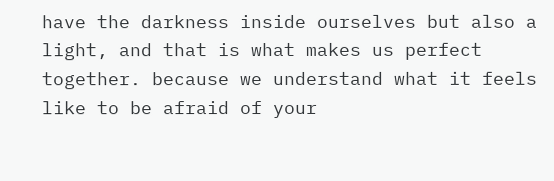have the darkness inside ourselves but also a light, and that is what makes us perfect together. because we understand what it feels like to be afraid of your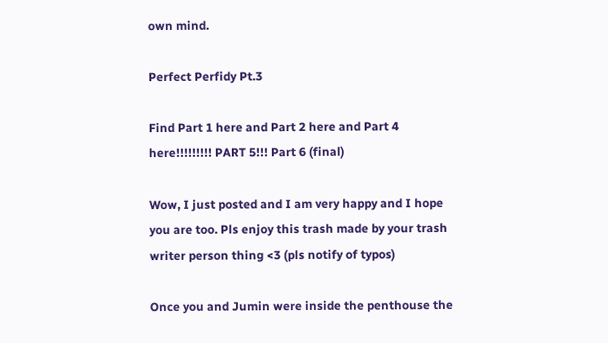own mind.

Perfect Perfidy Pt.3

Find Part 1 here and Part 2 here and Part 4 here!!!!!!!!! PART 5!!! Part 6 (final)

Wow, I just posted and I am very happy and I hope you are too. Pls enjoy this trash made by your trash writer person thing <3 (pls notify of typos)

Once you and Jumin were inside the penthouse the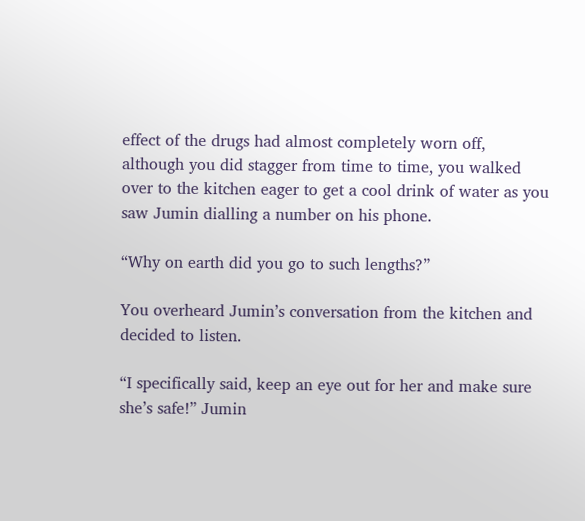effect of the drugs had almost completely worn off, although you did stagger from time to time, you walked over to the kitchen eager to get a cool drink of water as you saw Jumin dialling a number on his phone.

“Why on earth did you go to such lengths?”

You overheard Jumin’s conversation from the kitchen and decided to listen.

“I specifically said, keep an eye out for her and make sure she’s safe!” Jumin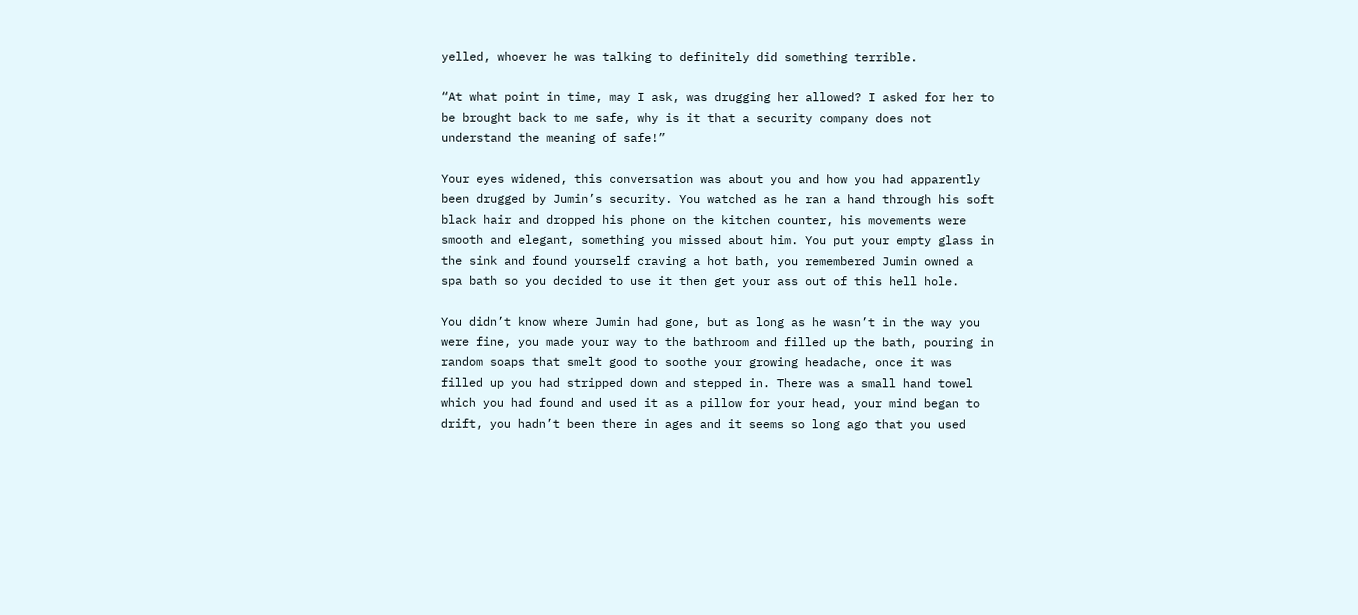yelled, whoever he was talking to definitely did something terrible.

“At what point in time, may I ask, was drugging her allowed? I asked for her to be brought back to me safe, why is it that a security company does not understand the meaning of safe!”

Your eyes widened, this conversation was about you and how you had apparently been drugged by Jumin’s security. You watched as he ran a hand through his soft black hair and dropped his phone on the kitchen counter, his movements were smooth and elegant, something you missed about him. You put your empty glass in the sink and found yourself craving a hot bath, you remembered Jumin owned a spa bath so you decided to use it then get your ass out of this hell hole.

You didn’t know where Jumin had gone, but as long as he wasn’t in the way you were fine, you made your way to the bathroom and filled up the bath, pouring in random soaps that smelt good to soothe your growing headache, once it was filled up you had stripped down and stepped in. There was a small hand towel which you had found and used it as a pillow for your head, your mind began to drift, you hadn’t been there in ages and it seems so long ago that you used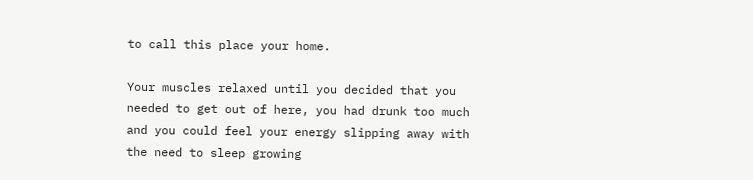to call this place your home.

Your muscles relaxed until you decided that you needed to get out of here, you had drunk too much and you could feel your energy slipping away with the need to sleep growing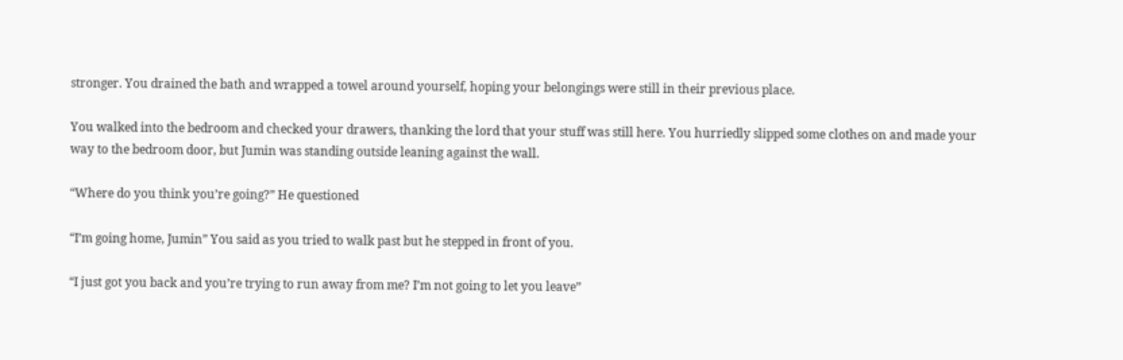stronger. You drained the bath and wrapped a towel around yourself, hoping your belongings were still in their previous place.

You walked into the bedroom and checked your drawers, thanking the lord that your stuff was still here. You hurriedly slipped some clothes on and made your way to the bedroom door, but Jumin was standing outside leaning against the wall.

“Where do you think you’re going?” He questioned

“I’m going home, Jumin” You said as you tried to walk past but he stepped in front of you.

“I just got you back and you’re trying to run away from me? I’m not going to let you leave”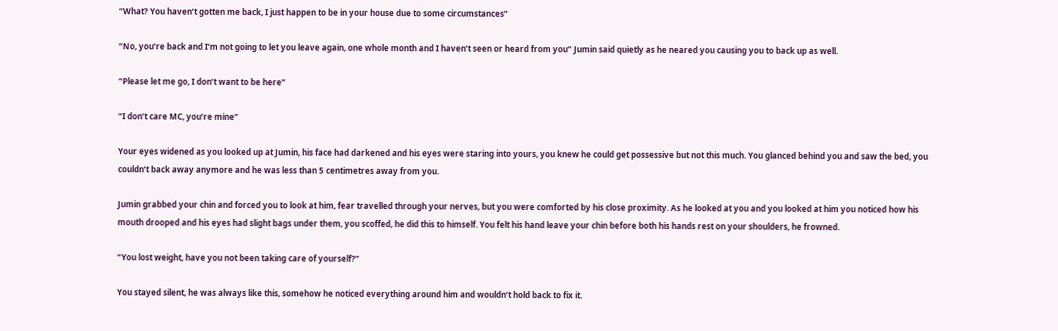“What? You haven’t gotten me back, I just happen to be in your house due to some circumstances”

“No, you’re back and I’m not going to let you leave again, one whole month and I haven’t seen or heard from you” Jumin said quietly as he neared you causing you to back up as well.

“Please let me go, I don’t want to be here”

“I don’t care MC, you’re mine”

Your eyes widened as you looked up at Jumin, his face had darkened and his eyes were staring into yours, you knew he could get possessive but not this much. You glanced behind you and saw the bed, you couldn’t back away anymore and he was less than 5 centimetres away from you.

Jumin grabbed your chin and forced you to look at him, fear travelled through your nerves, but you were comforted by his close proximity. As he looked at you and you looked at him you noticed how his mouth drooped and his eyes had slight bags under them, you scoffed, he did this to himself. You felt his hand leave your chin before both his hands rest on your shoulders, he frowned.

“You lost weight, have you not been taking care of yourself?”

You stayed silent, he was always like this, somehow he noticed everything around him and wouldn’t hold back to fix it.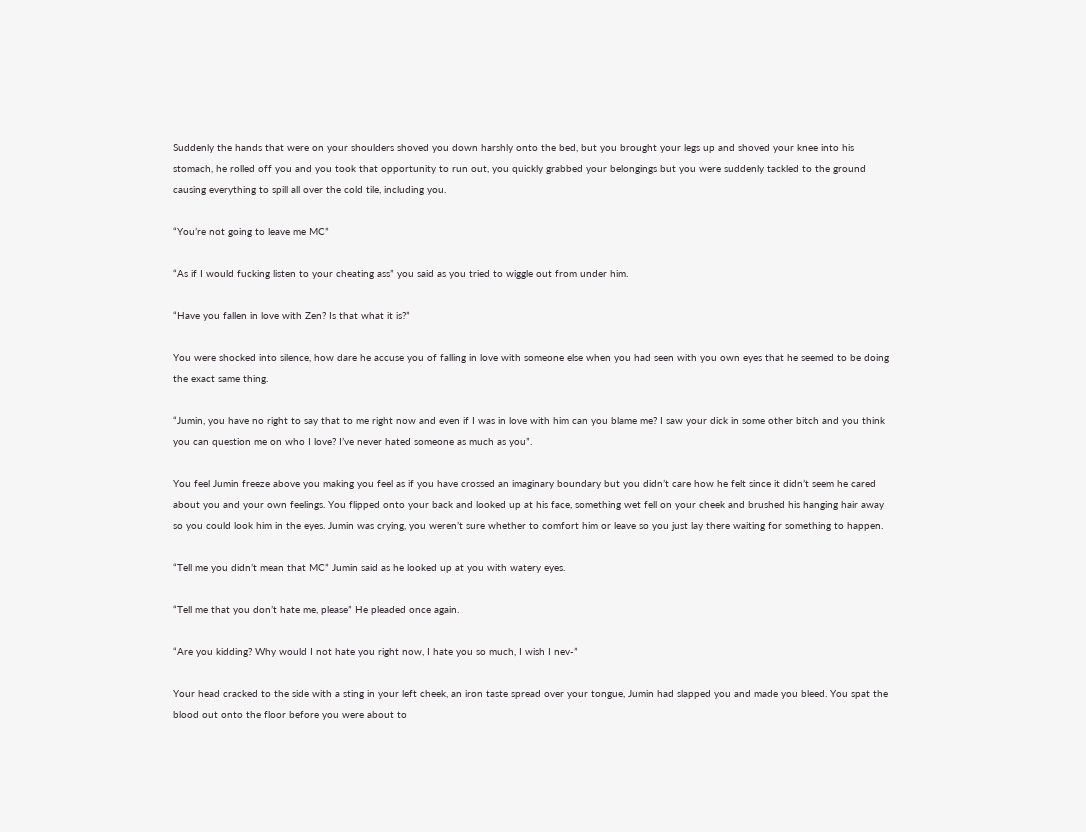Suddenly the hands that were on your shoulders shoved you down harshly onto the bed, but you brought your legs up and shoved your knee into his stomach, he rolled off you and you took that opportunity to run out, you quickly grabbed your belongings but you were suddenly tackled to the ground causing everything to spill all over the cold tile, including you.

“You’re not going to leave me MC”

“As if I would fucking listen to your cheating ass” you said as you tried to wiggle out from under him.

“Have you fallen in love with Zen? Is that what it is?”

You were shocked into silence, how dare he accuse you of falling in love with someone else when you had seen with you own eyes that he seemed to be doing the exact same thing.

“Jumin, you have no right to say that to me right now and even if I was in love with him can you blame me? I saw your dick in some other bitch and you think you can question me on who I love? I’ve never hated someone as much as you”.

You feel Jumin freeze above you making you feel as if you have crossed an imaginary boundary but you didn’t care how he felt since it didn’t seem he cared about you and your own feelings. You flipped onto your back and looked up at his face, something wet fell on your cheek and brushed his hanging hair away so you could look him in the eyes. Jumin was crying, you weren’t sure whether to comfort him or leave so you just lay there waiting for something to happen.

“Tell me you didn’t mean that MC” Jumin said as he looked up at you with watery eyes.

“Tell me that you don’t hate me, please” He pleaded once again.

“Are you kidding? Why would I not hate you right now, I hate you so much, I wish I nev-”

Your head cracked to the side with a sting in your left cheek, an iron taste spread over your tongue, Jumin had slapped you and made you bleed. You spat the blood out onto the floor before you were about to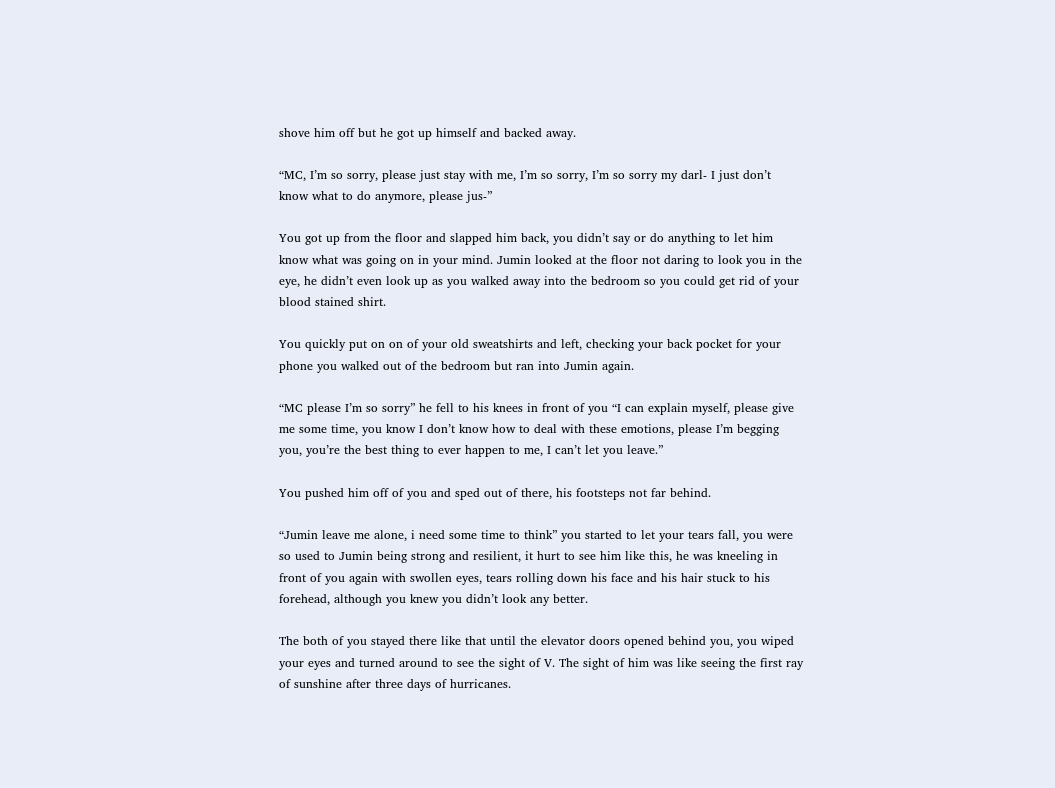shove him off but he got up himself and backed away.

“MC, I’m so sorry, please just stay with me, I’m so sorry, I’m so sorry my darl- I just don’t know what to do anymore, please jus-”

You got up from the floor and slapped him back, you didn’t say or do anything to let him know what was going on in your mind. Jumin looked at the floor not daring to look you in the eye, he didn’t even look up as you walked away into the bedroom so you could get rid of your blood stained shirt.

You quickly put on on of your old sweatshirts and left, checking your back pocket for your phone you walked out of the bedroom but ran into Jumin again.

“MC please I’m so sorry” he fell to his knees in front of you “I can explain myself, please give me some time, you know I don’t know how to deal with these emotions, please I’m begging you, you’re the best thing to ever happen to me, I can’t let you leave.”

You pushed him off of you and sped out of there, his footsteps not far behind.

“Jumin leave me alone, i need some time to think” you started to let your tears fall, you were so used to Jumin being strong and resilient, it hurt to see him like this, he was kneeling in front of you again with swollen eyes, tears rolling down his face and his hair stuck to his forehead, although you knew you didn’t look any better.

The both of you stayed there like that until the elevator doors opened behind you, you wiped your eyes and turned around to see the sight of V. The sight of him was like seeing the first ray of sunshine after three days of hurricanes.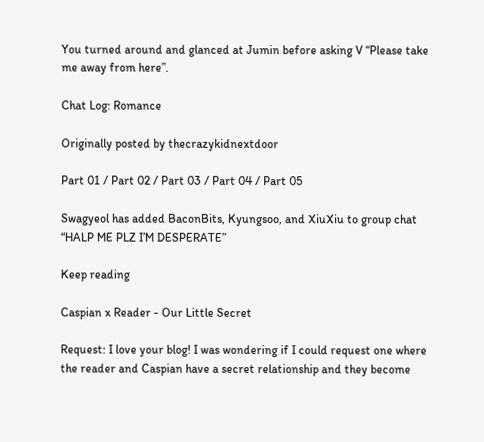You turned around and glanced at Jumin before asking V “Please take me away from here”.

Chat Log: Romance

Originally posted by thecrazykidnextdoor

Part 01 / Part 02 / Part 03 / Part 04 / Part 05

Swagyeol has added BaconBits, Kyungsoo, and XiuXiu to group chat “HALP ME PLZ I’M DESPERATE”

Keep reading

Caspian x Reader - Our Little Secret

Request: I love your blog! I was wondering if I could request one where the reader and Caspian have a secret relationship and they become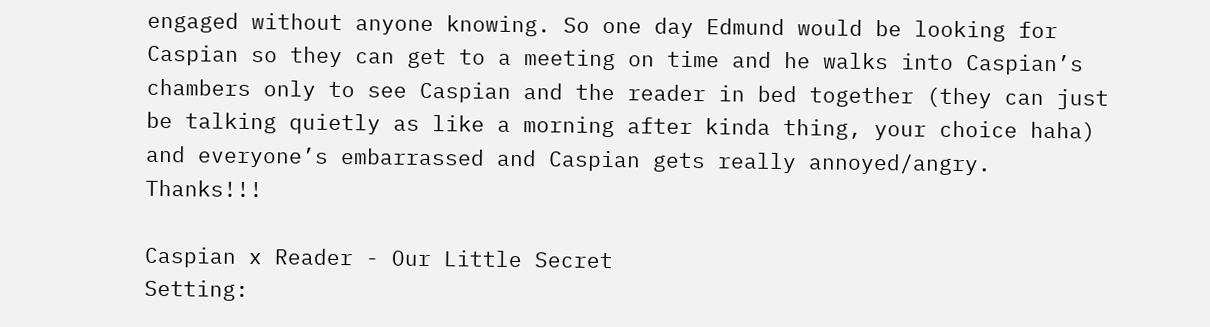engaged without anyone knowing. So one day Edmund would be looking for Caspian so they can get to a meeting on time and he walks into Caspian’s chambers only to see Caspian and the reader in bed together (they can just be talking quietly as like a morning after kinda thing, your choice haha) and everyone’s embarrassed and Caspian gets really annoyed/angry. Thanks!!!

Caspian x Reader - Our Little Secret
Setting: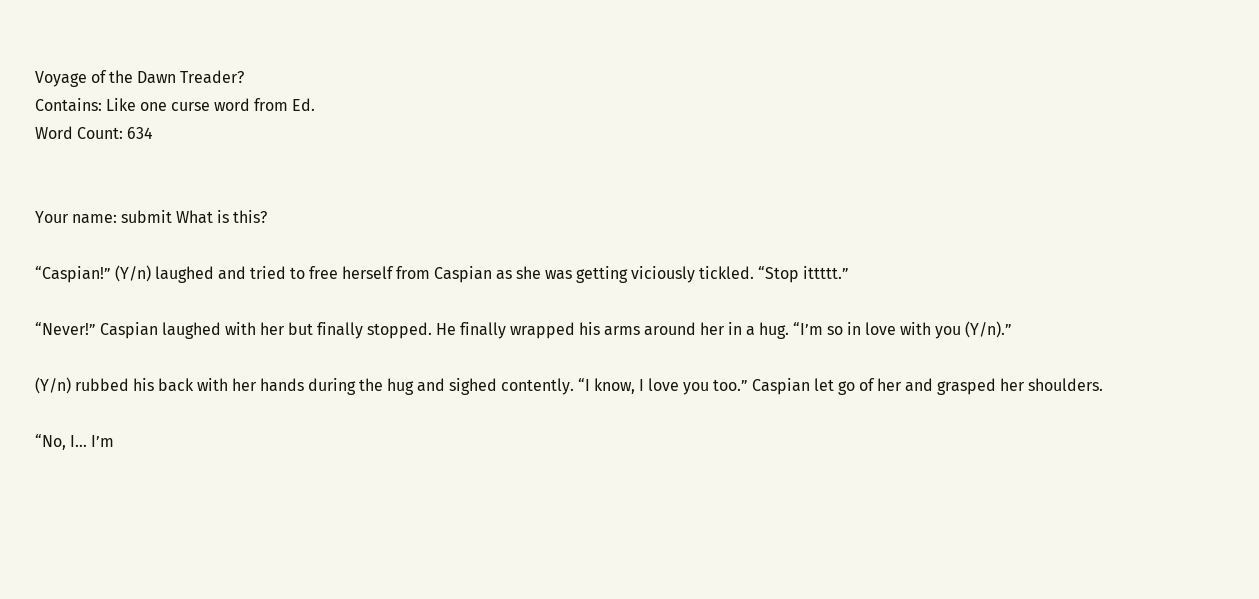Voyage of the Dawn Treader?
Contains: Like one curse word from Ed.
Word Count: 634


Your name: submit What is this?

“Caspian!” (Y/n) laughed and tried to free herself from Caspian as she was getting viciously tickled. “Stop ittttt.”

“Never!” Caspian laughed with her but finally stopped. He finally wrapped his arms around her in a hug. “I’m so in love with you (Y/n).”

(Y/n) rubbed his back with her hands during the hug and sighed contently. “I know, I love you too.” Caspian let go of her and grasped her shoulders.

“No, I… I’m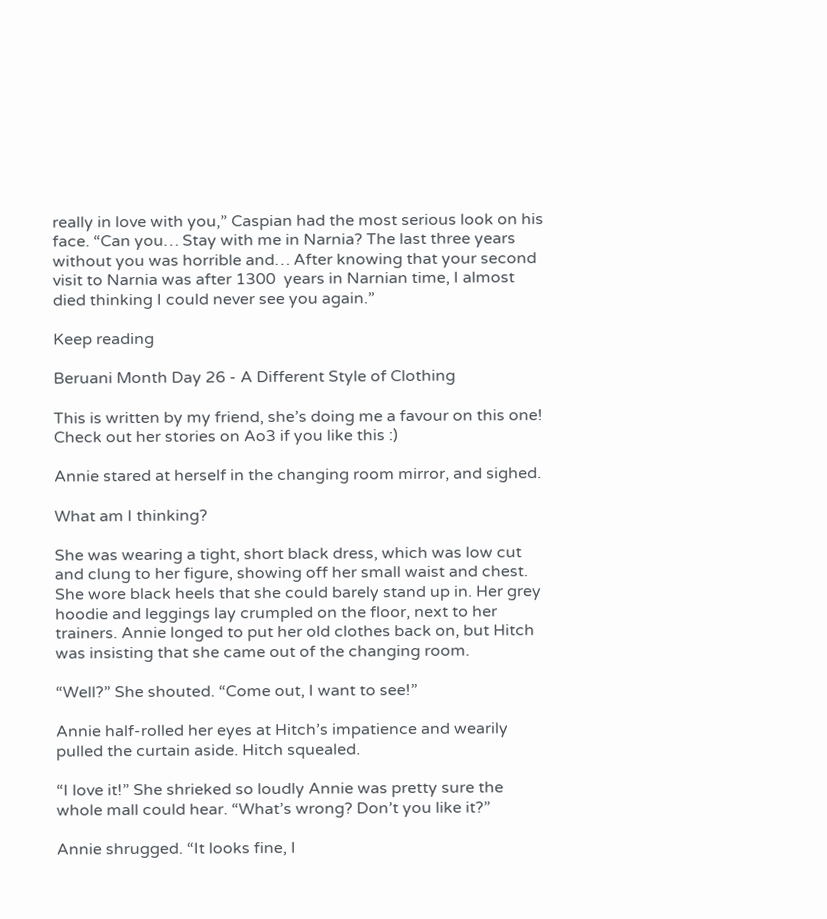really in love with you,” Caspian had the most serious look on his face. “Can you… Stay with me in Narnia? The last three years without you was horrible and… After knowing that your second visit to Narnia was after 1300  years in Narnian time, I almost died thinking I could never see you again.”

Keep reading

Beruani Month Day 26 - A Different Style of Clothing

This is written by my friend, she’s doing me a favour on this one! Check out her stories on Ao3 if you like this :)

Annie stared at herself in the changing room mirror, and sighed.

What am I thinking?

She was wearing a tight, short black dress, which was low cut and clung to her figure, showing off her small waist and chest. She wore black heels that she could barely stand up in. Her grey hoodie and leggings lay crumpled on the floor, next to her trainers. Annie longed to put her old clothes back on, but Hitch was insisting that she came out of the changing room.

“Well?” She shouted. “Come out, I want to see!”

Annie half-rolled her eyes at Hitch’s impatience and wearily pulled the curtain aside. Hitch squealed.

“I love it!” She shrieked so loudly Annie was pretty sure the whole mall could hear. “What’s wrong? Don’t you like it?”

Annie shrugged. “It looks fine, I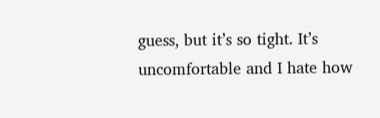guess, but it’s so tight. It’s uncomfortable and I hate how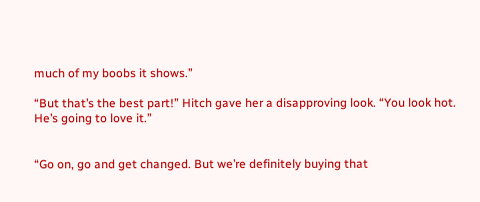much of my boobs it shows.”

“But that’s the best part!” Hitch gave her a disapproving look. “You look hot. He’s going to love it.”


“Go on, go and get changed. But we’re definitely buying that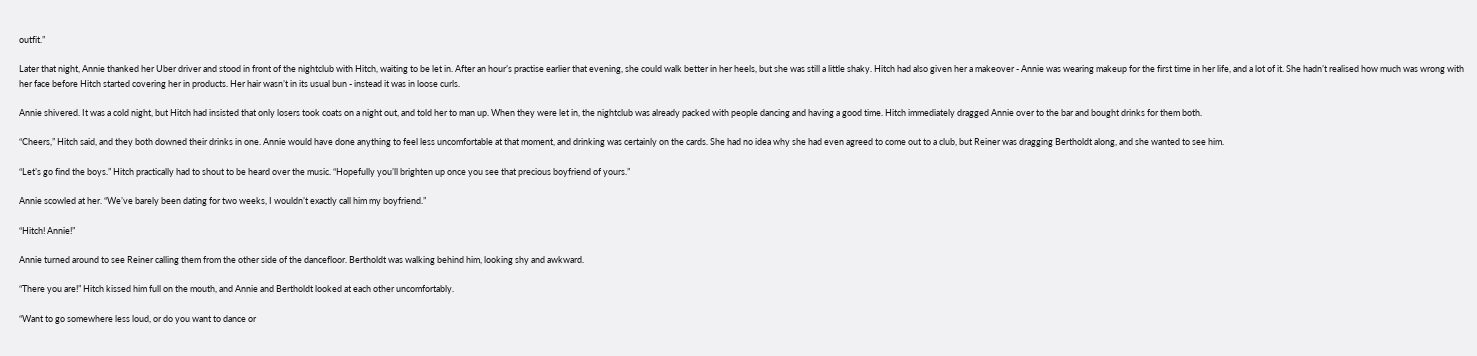outfit.”

Later that night, Annie thanked her Uber driver and stood in front of the nightclub with Hitch, waiting to be let in. After an hour’s practise earlier that evening, she could walk better in her heels, but she was still a little shaky. Hitch had also given her a makeover - Annie was wearing makeup for the first time in her life, and a lot of it. She hadn’t realised how much was wrong with her face before Hitch started covering her in products. Her hair wasn’t in its usual bun - instead it was in loose curls.

Annie shivered. It was a cold night, but Hitch had insisted that only losers took coats on a night out, and told her to man up. When they were let in, the nightclub was already packed with people dancing and having a good time. Hitch immediately dragged Annie over to the bar and bought drinks for them both.

“Cheers,” Hitch said, and they both downed their drinks in one. Annie would have done anything to feel less uncomfortable at that moment, and drinking was certainly on the cards. She had no idea why she had even agreed to come out to a club, but Reiner was dragging Bertholdt along, and she wanted to see him.

“Let’s go find the boys.” Hitch practically had to shout to be heard over the music. “Hopefully you’ll brighten up once you see that precious boyfriend of yours.”

Annie scowled at her. “We’ve barely been dating for two weeks, I wouldn’t exactly call him my boyfriend.”

“Hitch! Annie!”

Annie turned around to see Reiner calling them from the other side of the dancefloor. Bertholdt was walking behind him, looking shy and awkward.

“There you are!” Hitch kissed him full on the mouth, and Annie and Bertholdt looked at each other uncomfortably.

“Want to go somewhere less loud, or do you want to dance or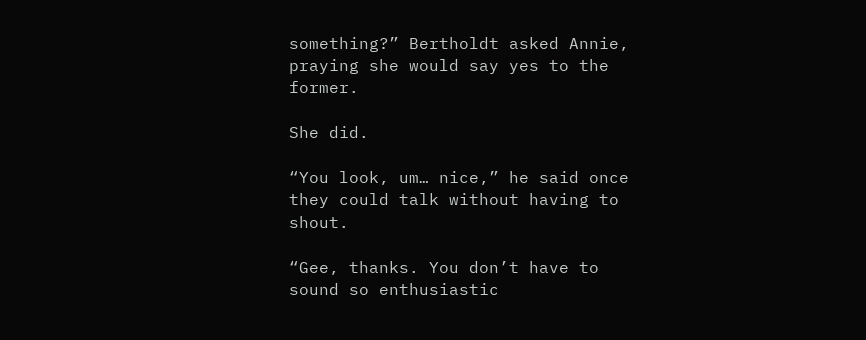something?” Bertholdt asked Annie, praying she would say yes to the former.

She did.

“You look, um… nice,” he said once they could talk without having to shout.

“Gee, thanks. You don’t have to sound so enthusiastic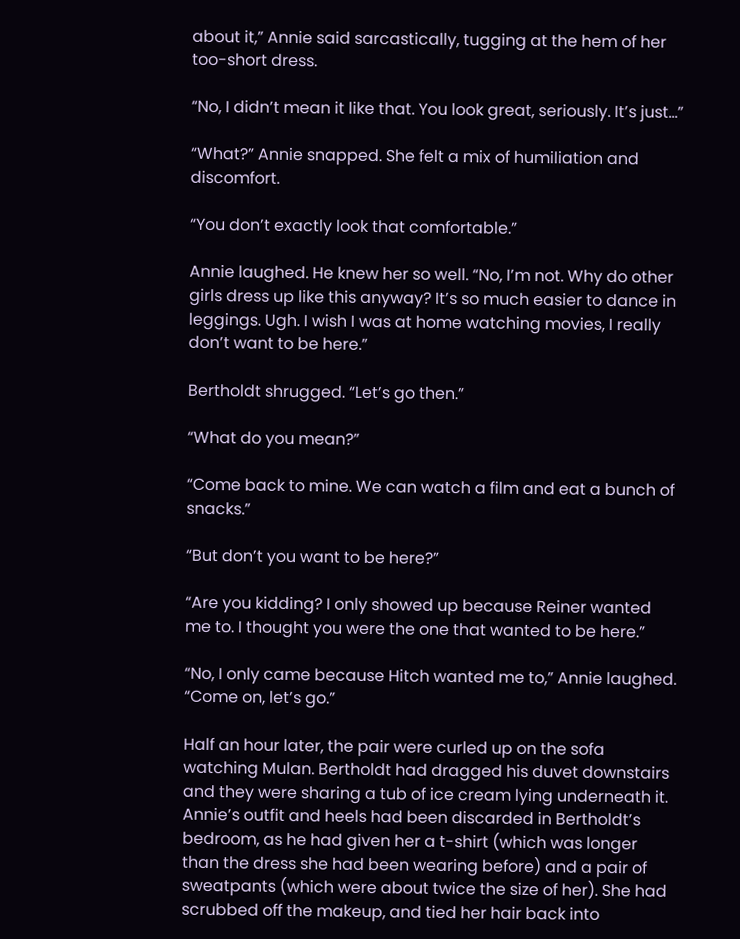about it,” Annie said sarcastically, tugging at the hem of her too-short dress.

“No, I didn’t mean it like that. You look great, seriously. It’s just…”

“What?” Annie snapped. She felt a mix of humiliation and discomfort.

“You don’t exactly look that comfortable.”

Annie laughed. He knew her so well. “No, I’m not. Why do other girls dress up like this anyway? It’s so much easier to dance in leggings. Ugh. I wish I was at home watching movies, I really don’t want to be here.”

Bertholdt shrugged. “Let’s go then.”

“What do you mean?”

“Come back to mine. We can watch a film and eat a bunch of snacks.”

“But don’t you want to be here?”

“Are you kidding? I only showed up because Reiner wanted me to. I thought you were the one that wanted to be here.”

“No, I only came because Hitch wanted me to,” Annie laughed. “Come on, let’s go.”

Half an hour later, the pair were curled up on the sofa watching Mulan. Bertholdt had dragged his duvet downstairs and they were sharing a tub of ice cream lying underneath it. Annie’s outfit and heels had been discarded in Bertholdt’s bedroom, as he had given her a t-shirt (which was longer than the dress she had been wearing before) and a pair of sweatpants (which were about twice the size of her). She had scrubbed off the makeup, and tied her hair back into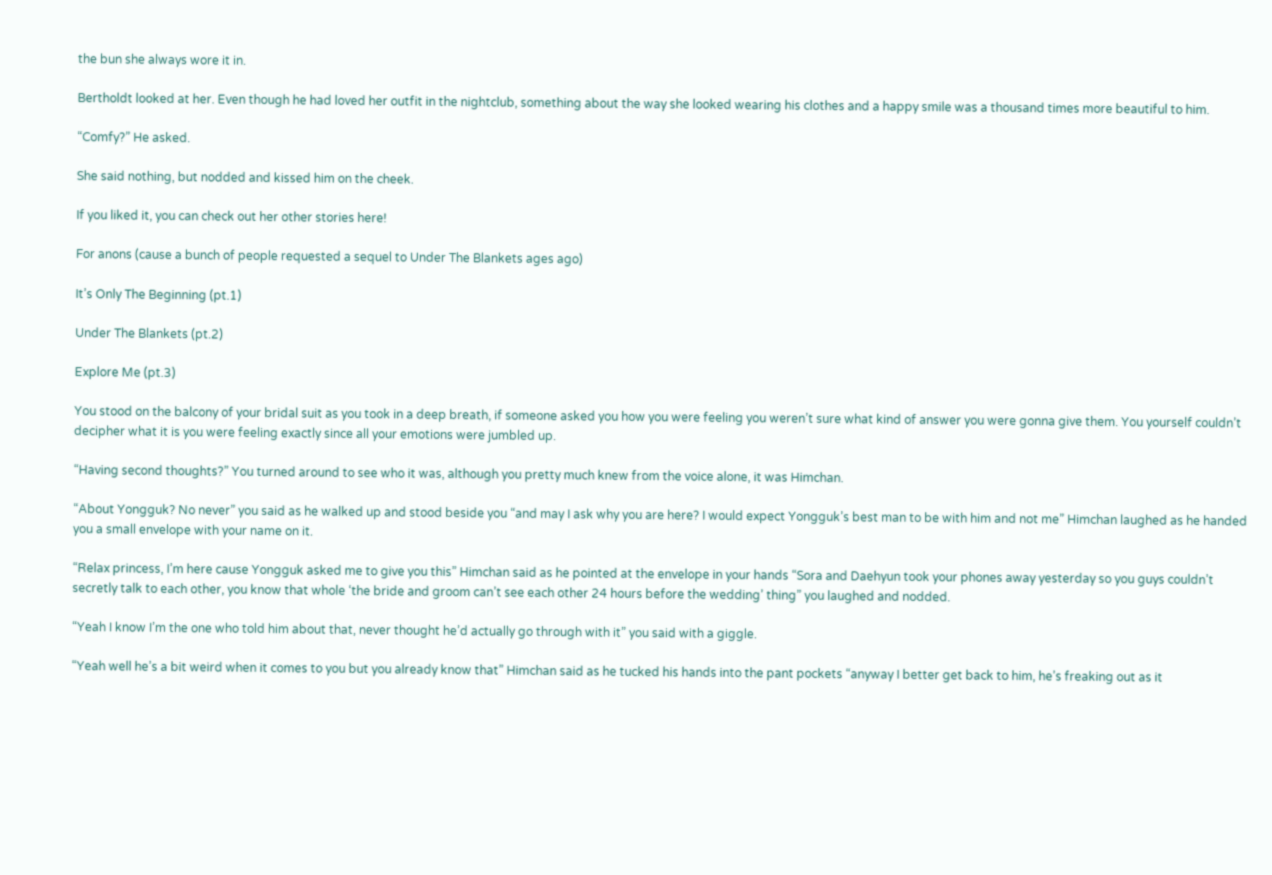the bun she always wore it in.

Bertholdt looked at her. Even though he had loved her outfit in the nightclub, something about the way she looked wearing his clothes and a happy smile was a thousand times more beautiful to him.

“Comfy?” He asked.

She said nothing, but nodded and kissed him on the cheek.

If you liked it, you can check out her other stories here!

For anons (cause a bunch of people requested a sequel to Under The Blankets ages ago)

It’s Only The Beginning (pt.1)

Under The Blankets (pt.2)

Explore Me (pt.3)

You stood on the balcony of your bridal suit as you took in a deep breath, if someone asked you how you were feeling you weren’t sure what kind of answer you were gonna give them. You yourself couldn’t decipher what it is you were feeling exactly since all your emotions were jumbled up.

“Having second thoughts?” You turned around to see who it was, although you pretty much knew from the voice alone, it was Himchan.

“About Yongguk? No never” you said as he walked up and stood beside you “and may I ask why you are here? I would expect Yongguk’s best man to be with him and not me” Himchan laughed as he handed you a small envelope with your name on it.

“Relax princess, I’m here cause Yongguk asked me to give you this” Himchan said as he pointed at the envelope in your hands “Sora and Daehyun took your phones away yesterday so you guys couldn’t secretly talk to each other, you know that whole ‘the bride and groom can’t see each other 24 hours before the wedding’ thing” you laughed and nodded.

“Yeah I know I’m the one who told him about that, never thought he’d actually go through with it” you said with a giggle.

“Yeah well he’s a bit weird when it comes to you but you already know that” Himchan said as he tucked his hands into the pant pockets “anyway I better get back to him, he’s freaking out as it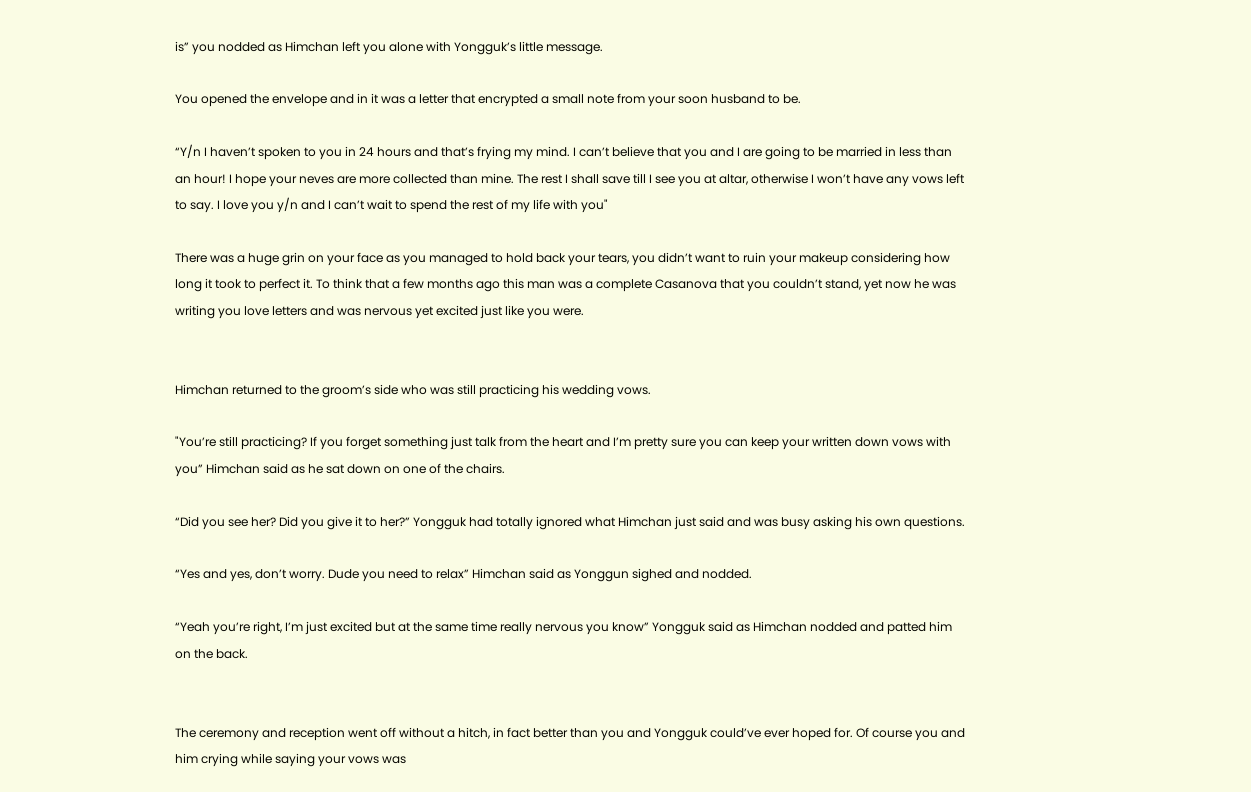is” you nodded as Himchan left you alone with Yongguk’s little message.

You opened the envelope and in it was a letter that encrypted a small note from your soon husband to be.

“Y/n I haven’t spoken to you in 24 hours and that’s frying my mind. I can’t believe that you and I are going to be married in less than an hour! I hope your neves are more collected than mine. The rest I shall save till I see you at altar, otherwise I won’t have any vows left to say. I love you y/n and I can’t wait to spend the rest of my life with you"

There was a huge grin on your face as you managed to hold back your tears, you didn’t want to ruin your makeup considering how long it took to perfect it. To think that a few months ago this man was a complete Casanova that you couldn’t stand, yet now he was writing you love letters and was nervous yet excited just like you were.


Himchan returned to the groom’s side who was still practicing his wedding vows.

"You’re still practicing? If you forget something just talk from the heart and I’m pretty sure you can keep your written down vows with you” Himchan said as he sat down on one of the chairs.

“Did you see her? Did you give it to her?” Yongguk had totally ignored what Himchan just said and was busy asking his own questions.

“Yes and yes, don’t worry. Dude you need to relax” Himchan said as Yonggun sighed and nodded.

“Yeah you’re right, I’m just excited but at the same time really nervous you know” Yongguk said as Himchan nodded and patted him on the back.


The ceremony and reception went off without a hitch, in fact better than you and Yongguk could’ve ever hoped for. Of course you and him crying while saying your vows was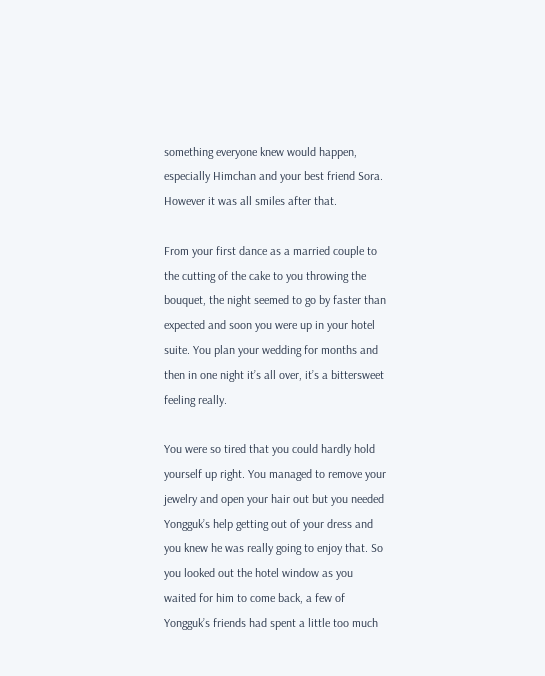something everyone knew would happen, especially Himchan and your best friend Sora. However it was all smiles after that.

From your first dance as a married couple to the cutting of the cake to you throwing the bouquet, the night seemed to go by faster than expected and soon you were up in your hotel suite. You plan your wedding for months and then in one night it’s all over, it’s a bittersweet feeling really.

You were so tired that you could hardly hold yourself up right. You managed to remove your jewelry and open your hair out but you needed Yongguk’s help getting out of your dress and you knew he was really going to enjoy that. So you looked out the hotel window as you waited for him to come back, a few of Yongguk’s friends had spent a little too much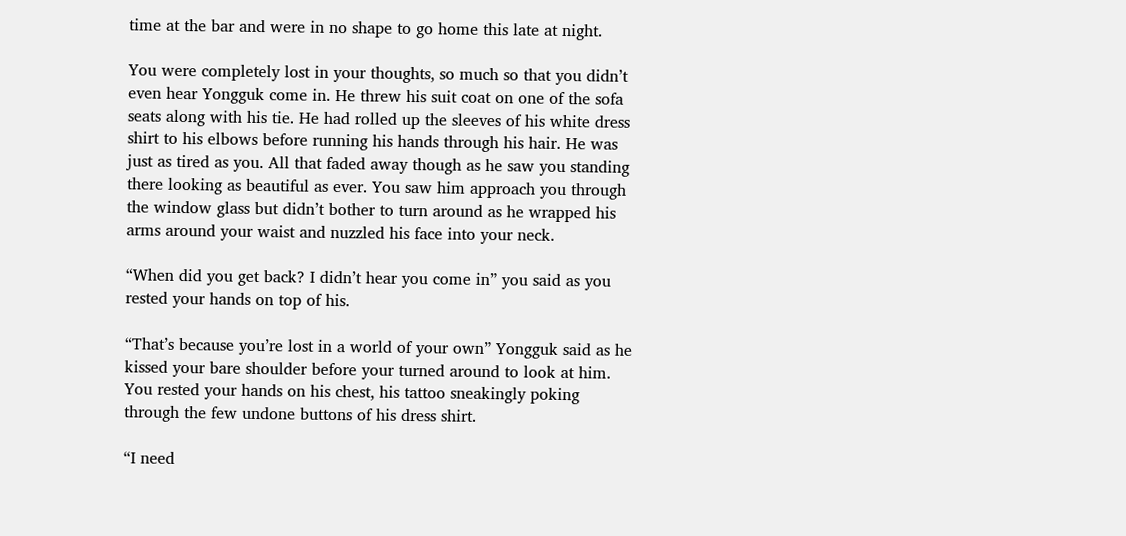time at the bar and were in no shape to go home this late at night.

You were completely lost in your thoughts, so much so that you didn’t even hear Yongguk come in. He threw his suit coat on one of the sofa seats along with his tie. He had rolled up the sleeves of his white dress shirt to his elbows before running his hands through his hair. He was just as tired as you. All that faded away though as he saw you standing there looking as beautiful as ever. You saw him approach you through the window glass but didn’t bother to turn around as he wrapped his arms around your waist and nuzzled his face into your neck.

“When did you get back? I didn’t hear you come in” you said as you rested your hands on top of his.

“That’s because you’re lost in a world of your own” Yongguk said as he kissed your bare shoulder before your turned around to look at him. You rested your hands on his chest, his tattoo sneakingly poking through the few undone buttons of his dress shirt.

“I need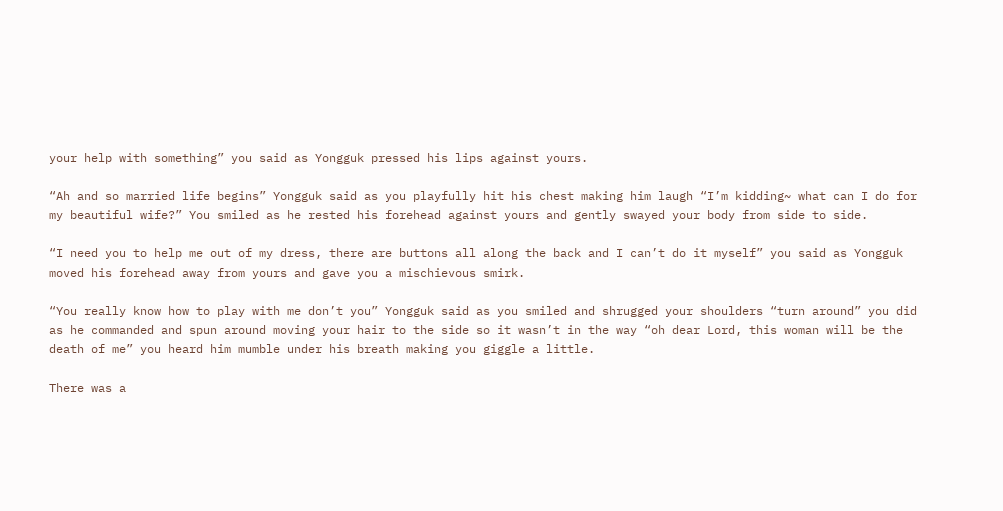your help with something” you said as Yongguk pressed his lips against yours.

“Ah and so married life begins” Yongguk said as you playfully hit his chest making him laugh “I’m kidding~ what can I do for my beautiful wife?” You smiled as he rested his forehead against yours and gently swayed your body from side to side.

“I need you to help me out of my dress, there are buttons all along the back and I can’t do it myself” you said as Yongguk moved his forehead away from yours and gave you a mischievous smirk.

“You really know how to play with me don’t you” Yongguk said as you smiled and shrugged your shoulders “turn around” you did as he commanded and spun around moving your hair to the side so it wasn’t in the way “oh dear Lord, this woman will be the death of me” you heard him mumble under his breath making you giggle a little.

There was a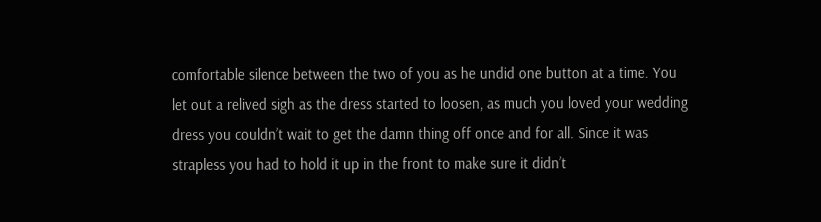comfortable silence between the two of you as he undid one button at a time. You let out a relived sigh as the dress started to loosen, as much you loved your wedding dress you couldn’t wait to get the damn thing off once and for all. Since it was strapless you had to hold it up in the front to make sure it didn’t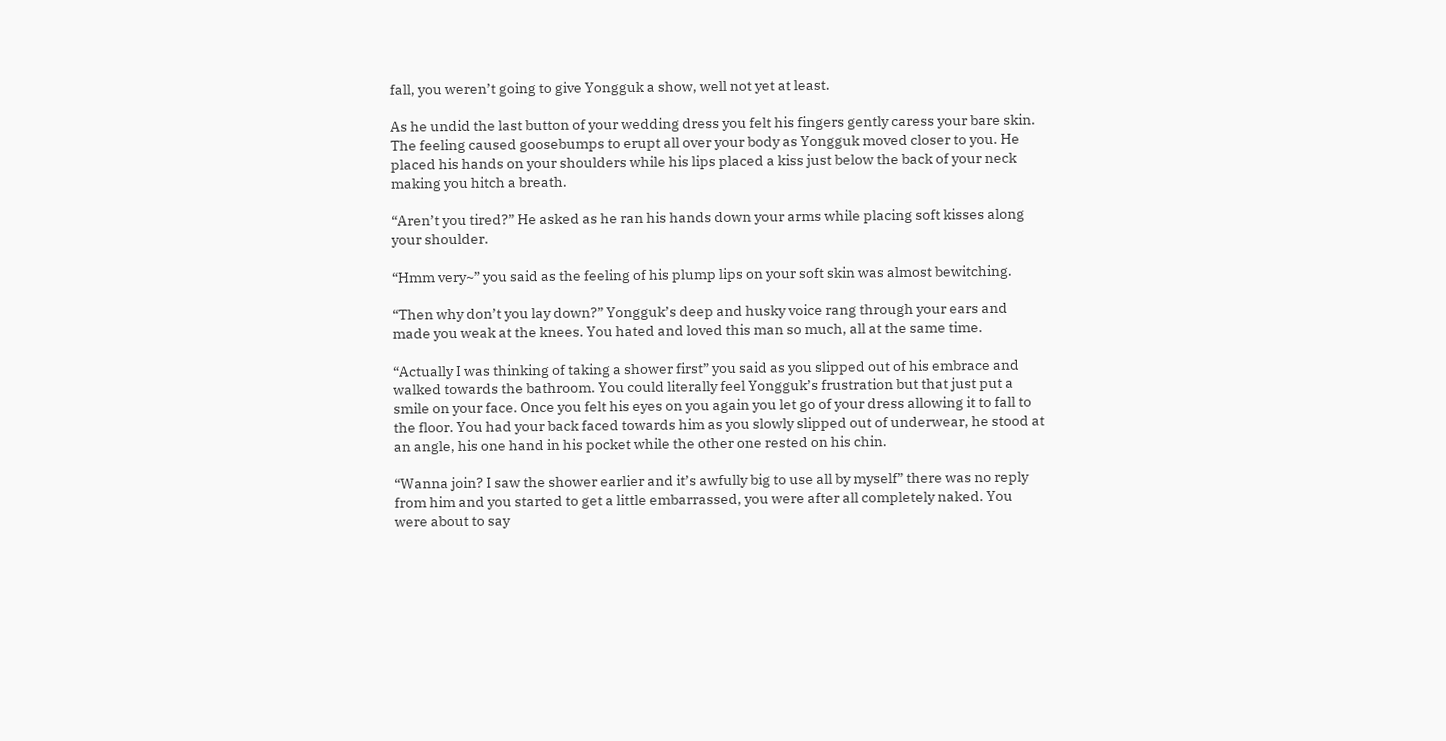fall, you weren’t going to give Yongguk a show, well not yet at least.

As he undid the last button of your wedding dress you felt his fingers gently caress your bare skin. The feeling caused goosebumps to erupt all over your body as Yongguk moved closer to you. He placed his hands on your shoulders while his lips placed a kiss just below the back of your neck making you hitch a breath.

“Aren’t you tired?” He asked as he ran his hands down your arms while placing soft kisses along your shoulder.

“Hmm very~” you said as the feeling of his plump lips on your soft skin was almost bewitching.

“Then why don’t you lay down?” Yongguk’s deep and husky voice rang through your ears and made you weak at the knees. You hated and loved this man so much, all at the same time.

“Actually I was thinking of taking a shower first” you said as you slipped out of his embrace and walked towards the bathroom. You could literally feel Yongguk’s frustration but that just put a smile on your face. Once you felt his eyes on you again you let go of your dress allowing it to fall to the floor. You had your back faced towards him as you slowly slipped out of underwear, he stood at an angle, his one hand in his pocket while the other one rested on his chin.

“Wanna join? I saw the shower earlier and it’s awfully big to use all by myself” there was no reply from him and you started to get a little embarrassed, you were after all completely naked. You were about to say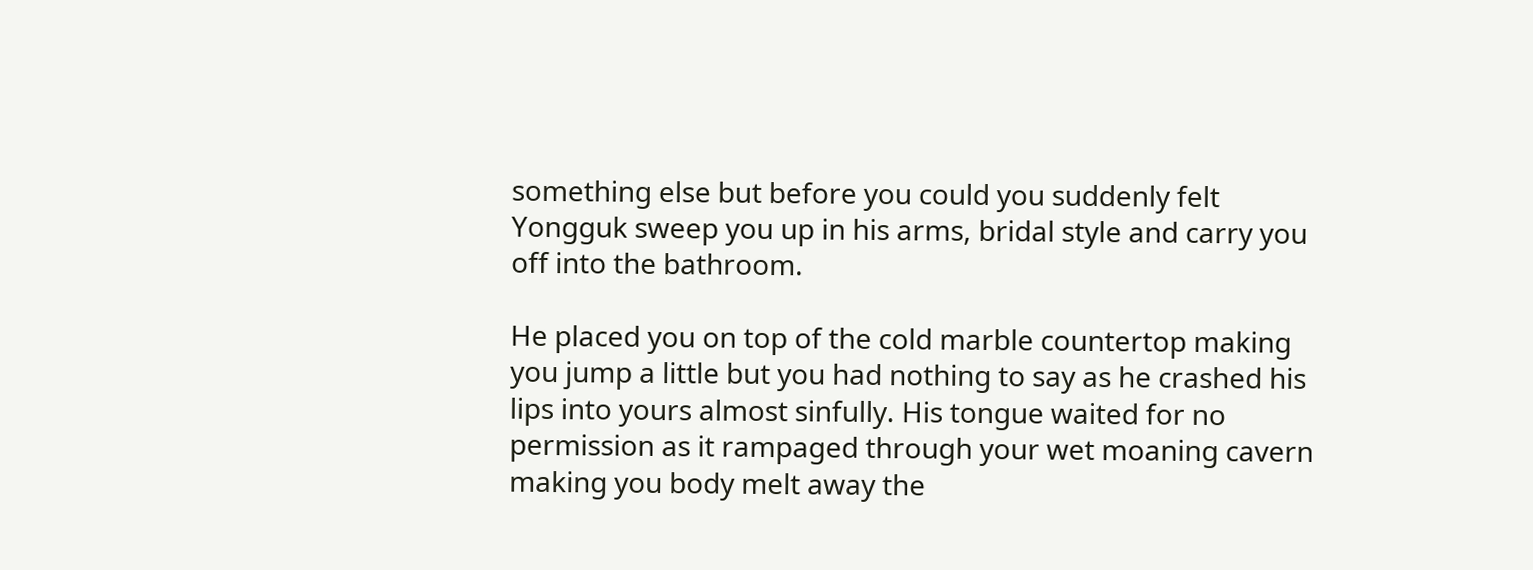something else but before you could you suddenly felt Yongguk sweep you up in his arms, bridal style and carry you off into the bathroom.

He placed you on top of the cold marble countertop making you jump a little but you had nothing to say as he crashed his lips into yours almost sinfully. His tongue waited for no permission as it rampaged through your wet moaning cavern making you body melt away the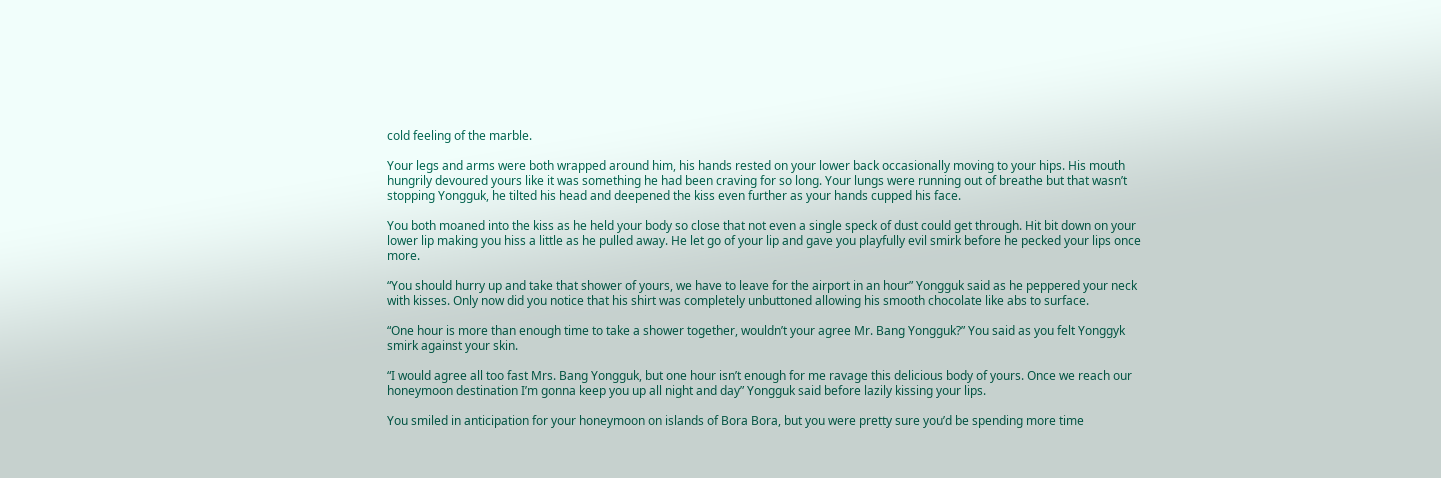cold feeling of the marble.

Your legs and arms were both wrapped around him, his hands rested on your lower back occasionally moving to your hips. His mouth hungrily devoured yours like it was something he had been craving for so long. Your lungs were running out of breathe but that wasn’t stopping Yongguk, he tilted his head and deepened the kiss even further as your hands cupped his face.

You both moaned into the kiss as he held your body so close that not even a single speck of dust could get through. Hit bit down on your lower lip making you hiss a little as he pulled away. He let go of your lip and gave you playfully evil smirk before he pecked your lips once more.

“You should hurry up and take that shower of yours, we have to leave for the airport in an hour” Yongguk said as he peppered your neck with kisses. Only now did you notice that his shirt was completely unbuttoned allowing his smooth chocolate like abs to surface.

“One hour is more than enough time to take a shower together, wouldn’t your agree Mr. Bang Yongguk?” You said as you felt Yonggyk smirk against your skin.

“I would agree all too fast Mrs. Bang Yongguk, but one hour isn’t enough for me ravage this delicious body of yours. Once we reach our honeymoon destination I’m gonna keep you up all night and day” Yongguk said before lazily kissing your lips.

You smiled in anticipation for your honeymoon on islands of Bora Bora, but you were pretty sure you’d be spending more time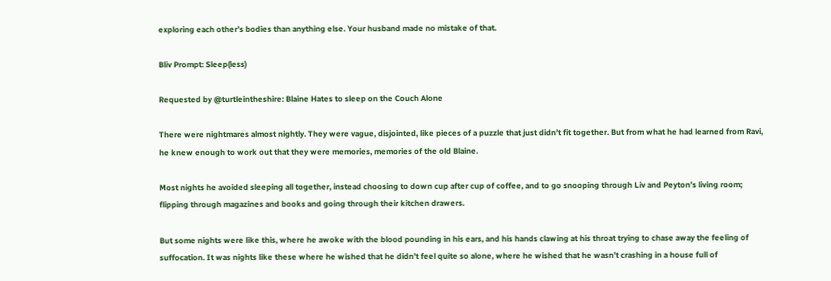exploring each other’s bodies than anything else. Your husband made no mistake of that.

Bliv Prompt: Sleep(less)

Requested by @turtleintheshire: Blaine Hates to sleep on the Couch Alone

There were nightmares almost nightly. They were vague, disjointed, like pieces of a puzzle that just didn’t fit together. But from what he had learned from Ravi, he knew enough to work out that they were memories, memories of the old Blaine.

Most nights he avoided sleeping all together, instead choosing to down cup after cup of coffee, and to go snooping through Liv and Peyton’s living room; flipping through magazines and books and going through their kitchen drawers.

But some nights were like this, where he awoke with the blood pounding in his ears, and his hands clawing at his throat trying to chase away the feeling of suffocation. It was nights like these where he wished that he didn’t feel quite so alone, where he wished that he wasn’t crashing in a house full of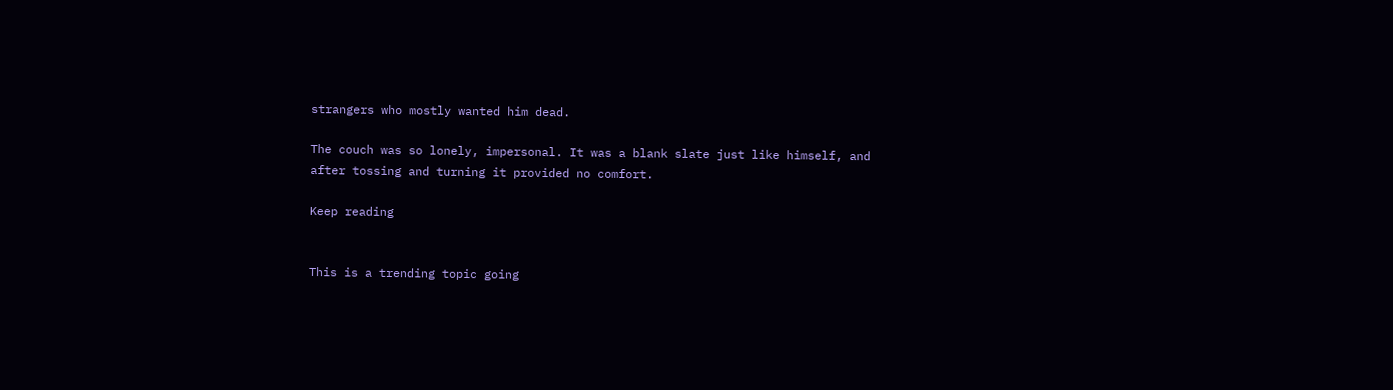strangers who mostly wanted him dead.

The couch was so lonely, impersonal. It was a blank slate just like himself, and after tossing and turning it provided no comfort.

Keep reading


This is a trending topic going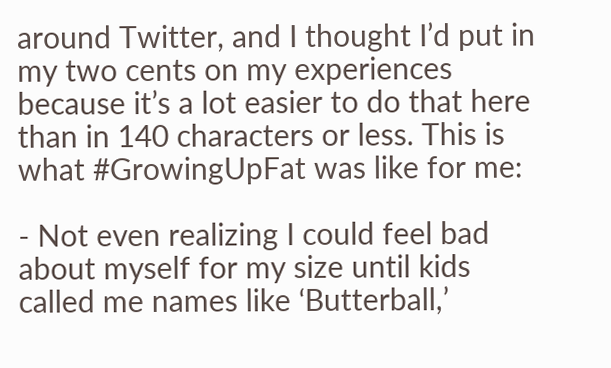around Twitter, and I thought I’d put in my two cents on my experiences because it’s a lot easier to do that here than in 140 characters or less. This is what #GrowingUpFat was like for me:

- Not even realizing I could feel bad about myself for my size until kids called me names like ‘Butterball,’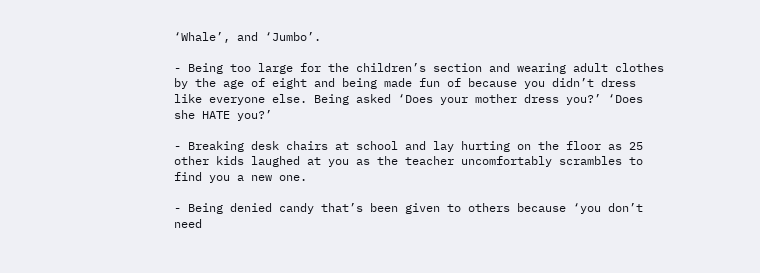‘Whale’, and ‘Jumbo’.

- Being too large for the children’s section and wearing adult clothes by the age of eight and being made fun of because you didn’t dress like everyone else. Being asked ‘Does your mother dress you?’ ‘Does she HATE you?’

- Breaking desk chairs at school and lay hurting on the floor as 25 other kids laughed at you as the teacher uncomfortably scrambles to find you a new one.

- Being denied candy that’s been given to others because ‘you don’t need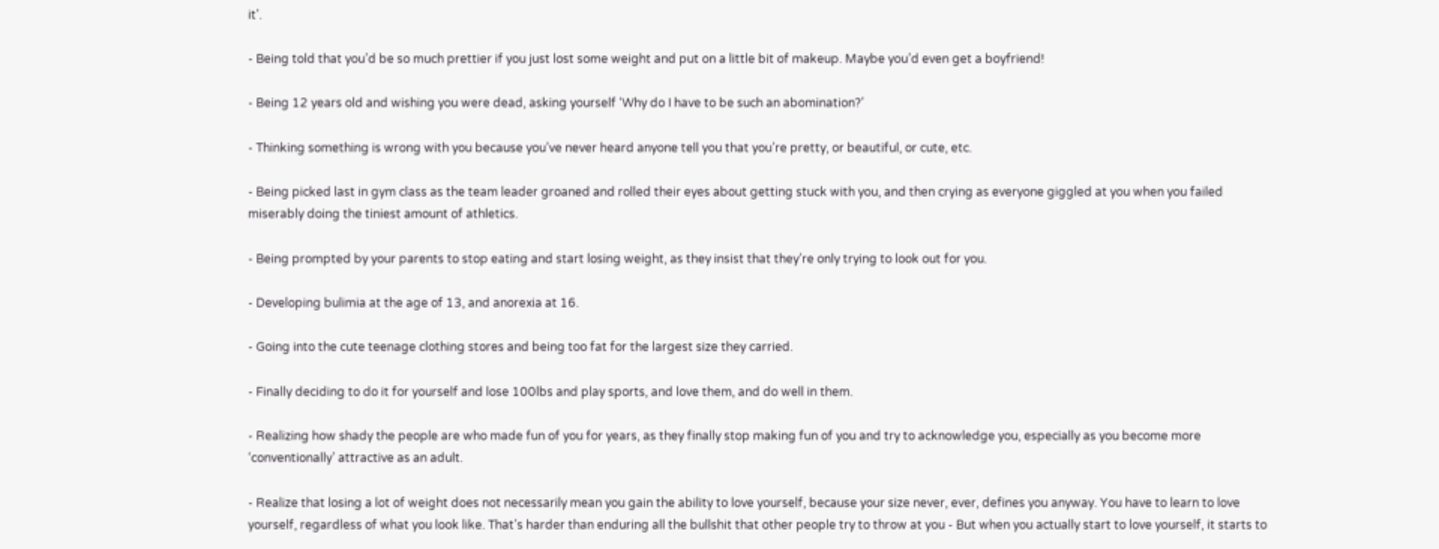it’.

- Being told that you’d be so much prettier if you just lost some weight and put on a little bit of makeup. Maybe you’d even get a boyfriend!

- Being 12 years old and wishing you were dead, asking yourself ‘Why do I have to be such an abomination?’

- Thinking something is wrong with you because you’ve never heard anyone tell you that you’re pretty, or beautiful, or cute, etc.

- Being picked last in gym class as the team leader groaned and rolled their eyes about getting stuck with you, and then crying as everyone giggled at you when you failed miserably doing the tiniest amount of athletics.

- Being prompted by your parents to stop eating and start losing weight, as they insist that they’re only trying to look out for you.

- Developing bulimia at the age of 13, and anorexia at 16.

- Going into the cute teenage clothing stores and being too fat for the largest size they carried.

- Finally deciding to do it for yourself and lose 100lbs and play sports, and love them, and do well in them.

- Realizing how shady the people are who made fun of you for years, as they finally stop making fun of you and try to acknowledge you, especially as you become more ‘conventionally’ attractive as an adult.

- Realize that losing a lot of weight does not necessarily mean you gain the ability to love yourself, because your size never, ever, defines you anyway. You have to learn to love yourself, regardless of what you look like. That’s harder than enduring all the bullshit that other people try to throw at you - But when you actually start to love yourself, it starts to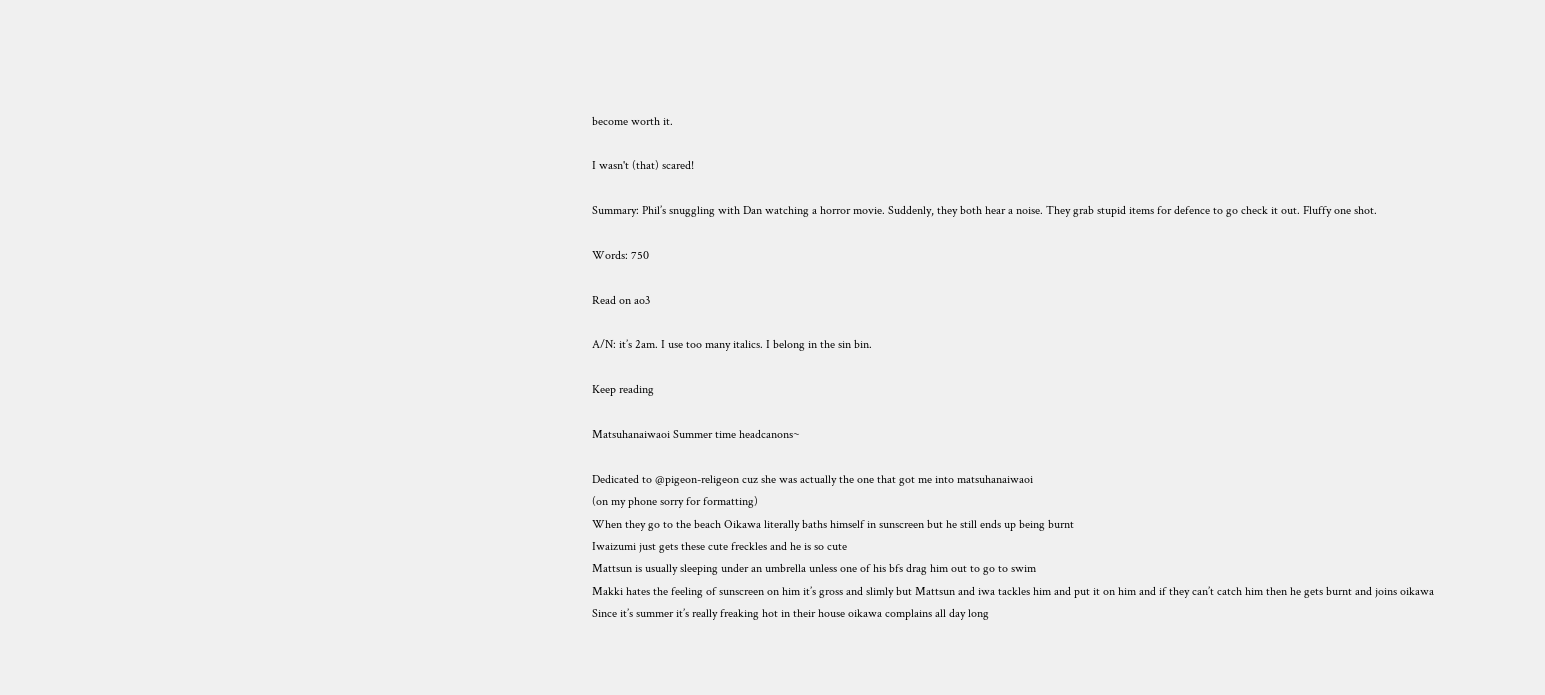become worth it.

I wasn't (that) scared!

Summary: Phil’s snuggling with Dan watching a horror movie. Suddenly, they both hear a noise. They grab stupid items for defence to go check it out. Fluffy one shot.

Words: 750

Read on ao3

A/N: it’s 2am. I use too many italics. I belong in the sin bin.

Keep reading

Matsuhanaiwaoi Summer time headcanons~

Dedicated to @pigeon-religeon cuz she was actually the one that got me into matsuhanaiwaoi
(on my phone sorry for formatting)
When they go to the beach Oikawa literally baths himself in sunscreen but he still ends up being burnt
Iwaizumi just gets these cute freckles and he is so cute
Mattsun is usually sleeping under an umbrella unless one of his bfs drag him out to go to swim
Makki hates the feeling of sunscreen on him it’s gross and slimly but Mattsun and iwa tackles him and put it on him and if they can’t catch him then he gets burnt and joins oikawa
Since it’s summer it’s really freaking hot in their house oikawa complains all day long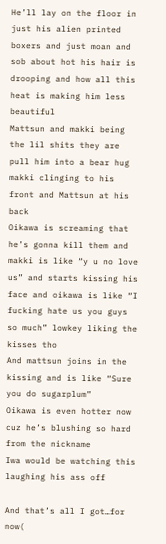He’ll lay on the floor in just his alien printed boxers and just moan and sob about hot his hair is drooping and how all this heat is making him less beautiful
Mattsun and makki being the lil shits they are pull him into a bear hug makki clinging to his front and Mattsun at his back
Oikawa is screaming that he’s gonna kill them and makki is like “y u no love us” and starts kissing his face and oikawa is like “I fucking hate us you guys so much” lowkey liking the kisses tho
And mattsun joins in the kissing and is like “Sure you do sugarplum”
Oikawa is even hotter now cuz he’s blushing so hard from the nickname
Iwa would be watching this laughing his ass off

And that’s all I got…for now(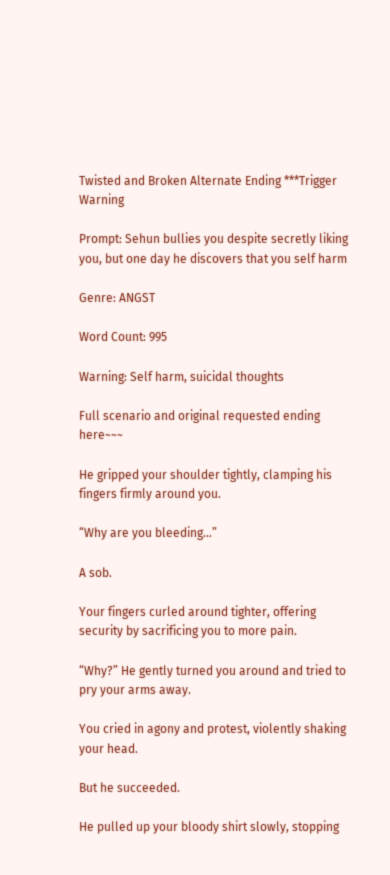Twisted and Broken Alternate Ending ***Trigger Warning

Prompt: Sehun bullies you despite secretly liking you, but one day he discovers that you self harm

Genre: ANGST

Word Count: 995

Warning: Self harm, suicidal thoughts

Full scenario and original requested ending here~~~

He gripped your shoulder tightly, clamping his fingers firmly around you.

“Why are you bleeding…”

A sob.

Your fingers curled around tighter, offering security by sacrificing you to more pain.

“Why?” He gently turned you around and tried to pry your arms away.

You cried in agony and protest, violently shaking your head.

But he succeeded.

He pulled up your bloody shirt slowly, stopping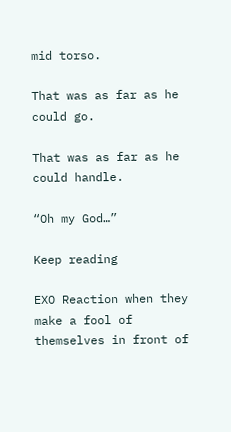mid torso.

That was as far as he could go.

That was as far as he could handle.

“Oh my God…”

Keep reading

EXO Reaction when they make a fool of themselves in front of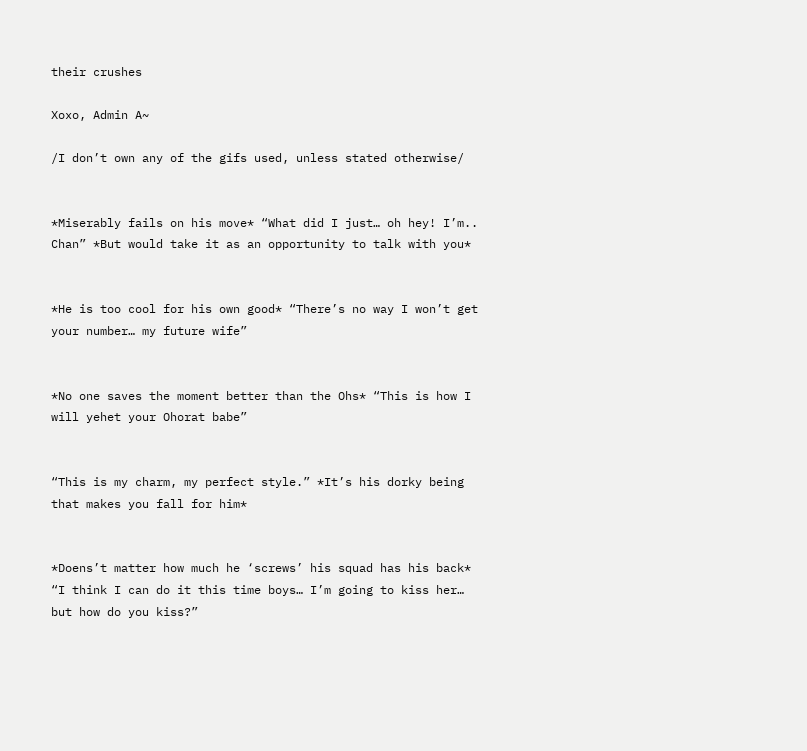their crushes

Xoxo, Admin A~

/I don’t own any of the gifs used, unless stated otherwise/


*Miserably fails on his move* “What did I just… oh hey! I’m.. Chan” *But would take it as an opportunity to talk with you*


*He is too cool for his own good* “There’s no way I won’t get your number… my future wife”


*No one saves the moment better than the Ohs* “This is how I will yehet your Ohorat babe”


“This is my charm, my perfect style.” *It’s his dorky being that makes you fall for him*


*Doens’t matter how much he ‘screws’ his squad has his back* “I think I can do it this time boys… I’m going to kiss her… but how do you kiss?”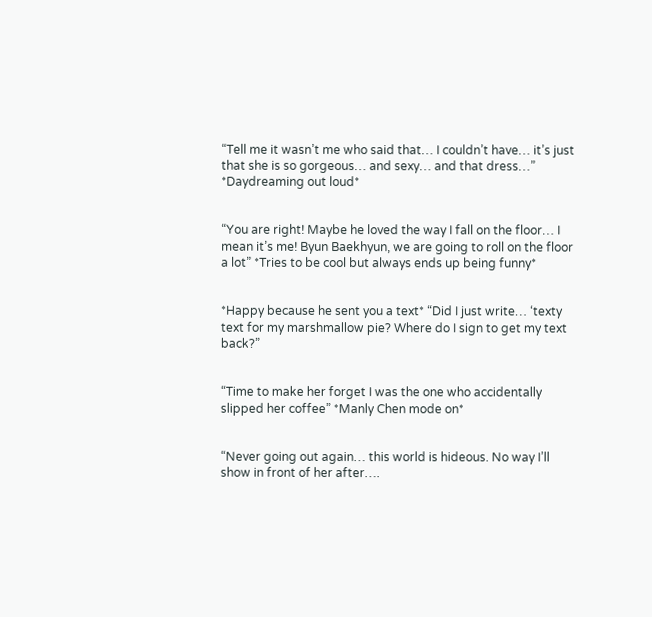“Tell me it wasn’t me who said that… I couldn’t have… it’s just that she is so gorgeous… and sexy… and that dress…” *Daydreaming out loud*


“You are right! Maybe he loved the way I fall on the floor… I mean it’s me! Byun Baekhyun, we are going to roll on the floor  a lot” *Tries to be cool but always ends up being funny*


*Happy because he sent you a text* “Did I just write… ‘texty text for my marshmallow pie? Where do I sign to get my text back?”


“Time to make her forget I was the one who accidentally slipped her coffee” *Manly Chen mode on*


“Never going out again… this world is hideous. No way I’ll show in front of her after….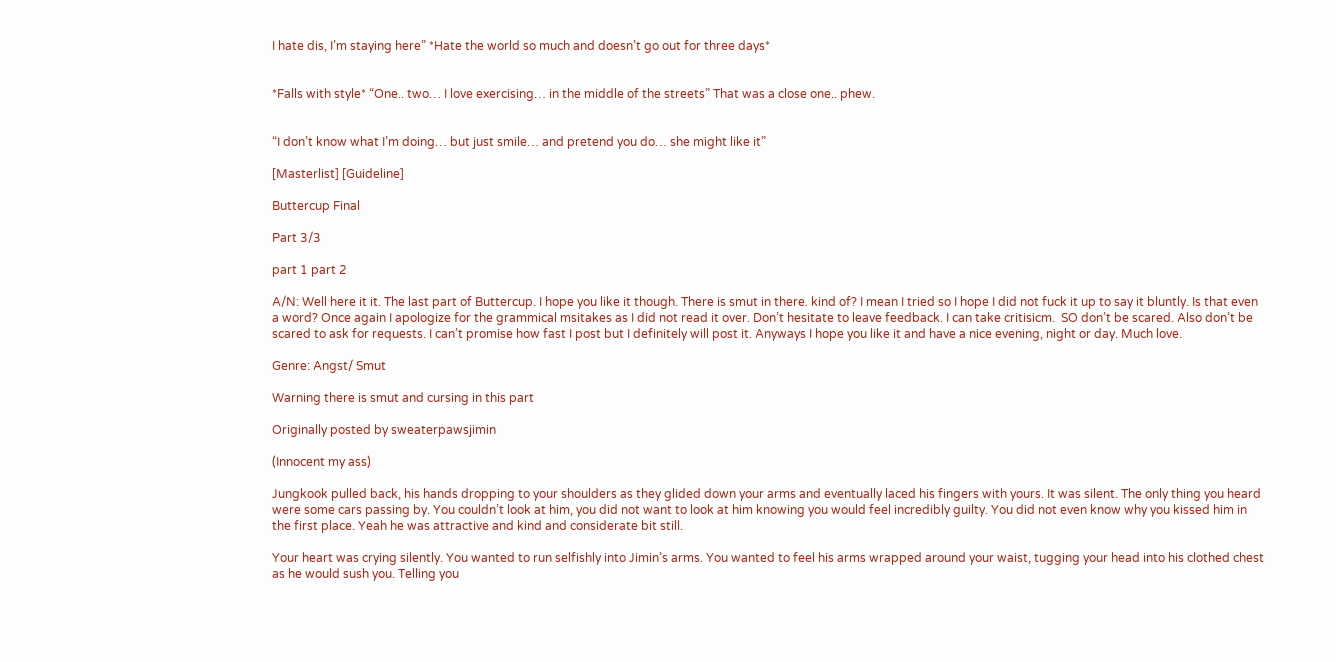I hate dis, I’m staying here” *Hate the world so much and doesn’t go out for three days*


*Falls with style* “One.. two… I love exercising… in the middle of the streets” That was a close one.. phew.


“I don’t know what I’m doing… but just smile… and pretend you do… she might like it”

[Masterlist] [Guideline]

Buttercup Final

Part 3/3

part 1 part 2

A/N: Well here it it. The last part of Buttercup. I hope you like it though. There is smut in there. kind of? I mean I tried so I hope I did not fuck it up to say it bluntly. Is that even a word? Once again I apologize for the grammical msitakes as I did not read it over. Don’t hesitate to leave feedback. I can take critisicm.  SO don’t be scared. Also don’t be scared to ask for requests. I can’t promise how fast I post but I definitely will post it. Anyways I hope you like it and have a nice evening, night or day. Much love.

Genre: Angst/ Smut

Warning there is smut and cursing in this part

Originally posted by sweaterpawsjimin

(Innocent my ass)

Jungkook pulled back, his hands dropping to your shoulders as they glided down your arms and eventually laced his fingers with yours. It was silent. The only thing you heard were some cars passing by. You couldn’t look at him, you did not want to look at him knowing you would feel incredibly guilty. You did not even know why you kissed him in the first place. Yeah he was attractive and kind and considerate bit still.

Your heart was crying silently. You wanted to run selfishly into Jimin’s arms. You wanted to feel his arms wrapped around your waist, tugging your head into his clothed chest as he would sush you. Telling you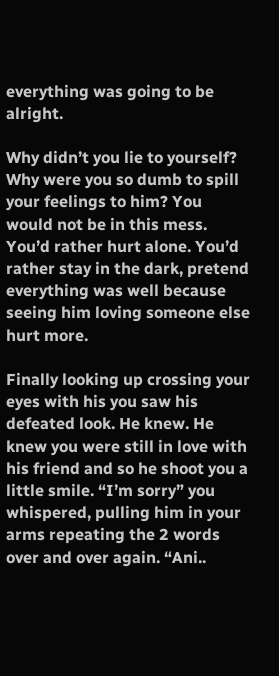everything was going to be alright.

Why didn’t you lie to yourself? Why were you so dumb to spill your feelings to him? You would not be in this mess. You’d rather hurt alone. You’d rather stay in the dark, pretend everything was well because seeing him loving someone else hurt more.

Finally looking up crossing your eyes with his you saw his defeated look. He knew. He knew you were still in love with his friend and so he shoot you a little smile. “I’m sorry” you whispered, pulling him in your arms repeating the 2 words over and over again. “Ani..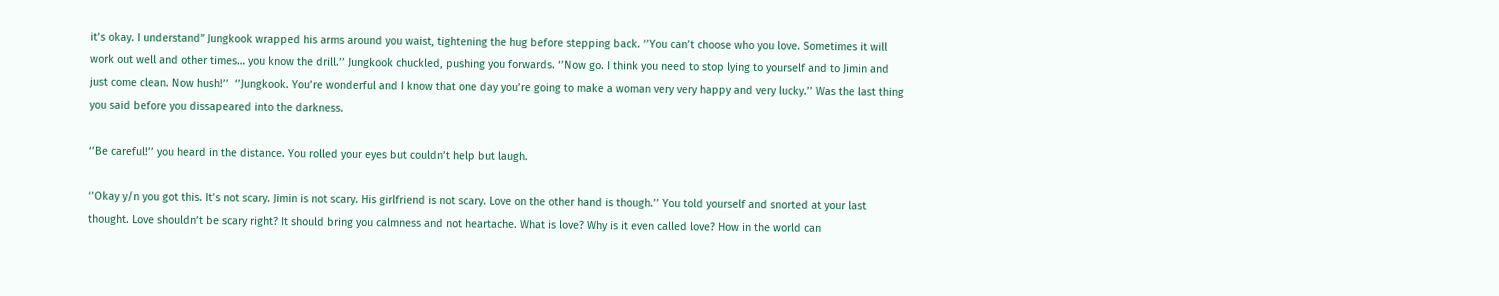it’s okay. I understand” Jungkook wrapped his arms around you waist, tightening the hug before stepping back. ‘’You can’t choose who you love. Sometimes it will work out well and other times… you know the drill.’’ Jungkook chuckled, pushing you forwards. ‘’Now go. I think you need to stop lying to yourself and to Jimin and just come clean. Now hush!’’  ‘’Jungkook. You’re wonderful and I know that one day you’re going to make a woman very very happy and very lucky.’’ Was the last thing you said before you dissapeared into the darkness.

‘’Be careful!’’ you heard in the distance. You rolled your eyes but couldn’t help but laugh.

‘’Okay y/n you got this. It’s not scary. Jimin is not scary. His girlfriend is not scary. Love on the other hand is though.’’ You told yourself and snorted at your last thought. Love shouldn’t be scary right? It should bring you calmness and not heartache. What is love? Why is it even called love? How in the world can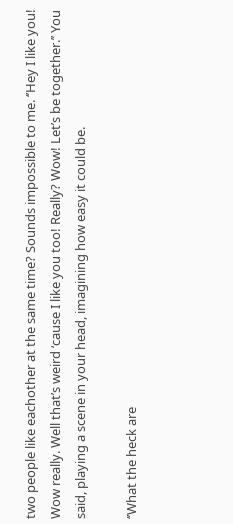two people like eachother at the same time? Sounds impossible to me. ‘’Hey I like you! Wow really. Well that’s weird ‘cause I like you too! Really? Wow! Let’s be together.’’ You said, playing a scene in your head, imagining how easy it could be.

‘’What the heck are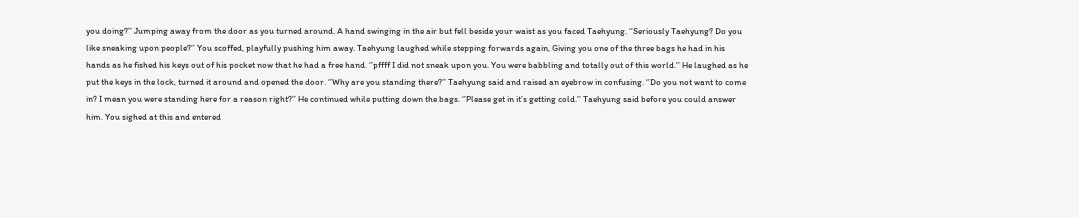you doing?’’ Jumping away from the door as you turned around. A hand swinging in the air but fell beside your waist as you faced Taehyung. ‘’Seriously Taehyung? Do you like sneaking upon people?’’ You scoffed, playfully pushing him away. Taehyung laughed while stepping forwards again, Giving you one of the three bags he had in his hands as he fished his keys out of his pocket now that he had a free hand. ‘’pffff I did not sneak upon you. You were babbling and totally out of this world.’’ He laughed as he put the keys in the lock, turned it around and opened the door. ‘’Why are you standing there?’’ Taehyung said and raised an eyebrow in confusing. ‘’Do you not want to come in? I mean you were standing here for a reason right?’’ He continued while putting down the bags. ‘’Please get in it’s getting cold.’’ Taehyung said before you could answer him. You sighed at this and entered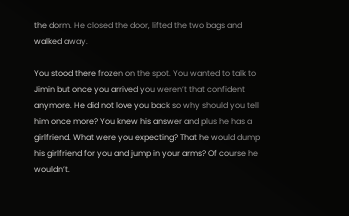the dorm. He closed the door, lifted the two bags and walked away.

You stood there frozen on the spot. You wanted to talk to Jimin but once you arrived you weren’t that confident anymore. He did not love you back so why should you tell him once more? You knew his answer and plus he has a girlfriend. What were you expecting? That he would dump his girlfriend for you and jump in your arms? Of course he wouldn’t.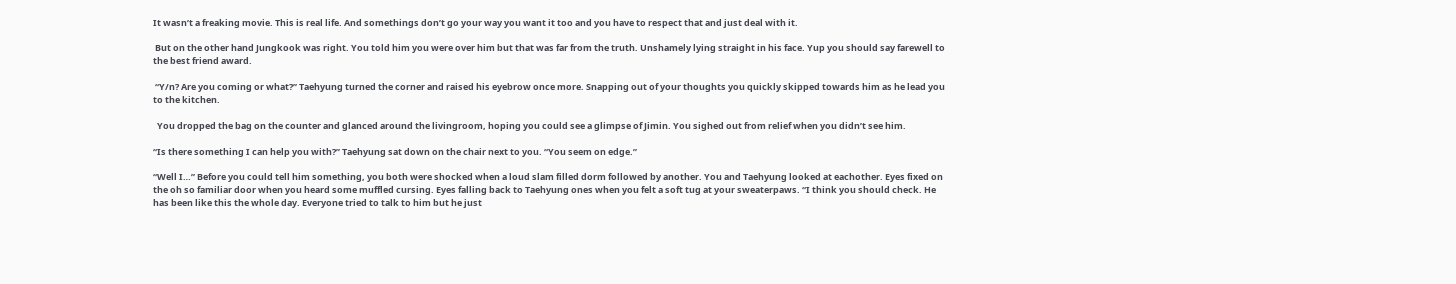It wasn’t a freaking movie. This is real life. And somethings don’t go your way you want it too and you have to respect that and just deal with it.

 But on the other hand Jungkook was right. You told him you were over him but that was far from the truth. Unshamely lying straight in his face. Yup you should say farewell to the best friend award.

 “Y/n? Are you coming or what?” Taehyung turned the corner and raised his eyebrow once more. Snapping out of your thoughts you quickly skipped towards him as he lead you to the kitchen.

  You dropped the bag on the counter and glanced around the livingroom, hoping you could see a glimpse of Jimin. You sighed out from relief when you didn’t see him.

“Is there something I can help you with?” Taehyung sat down on the chair next to you. “You seem on edge.”

“Well I…” Before you could tell him something, you both were shocked when a loud slam filled dorm followed by another. You and Taehyung looked at eachother. Eyes fixed on the oh so familiar door when you heard some muffled cursing. Eyes falling back to Taehyung ones when you felt a soft tug at your sweaterpaws. “I think you should check. He has been like this the whole day. Everyone tried to talk to him but he just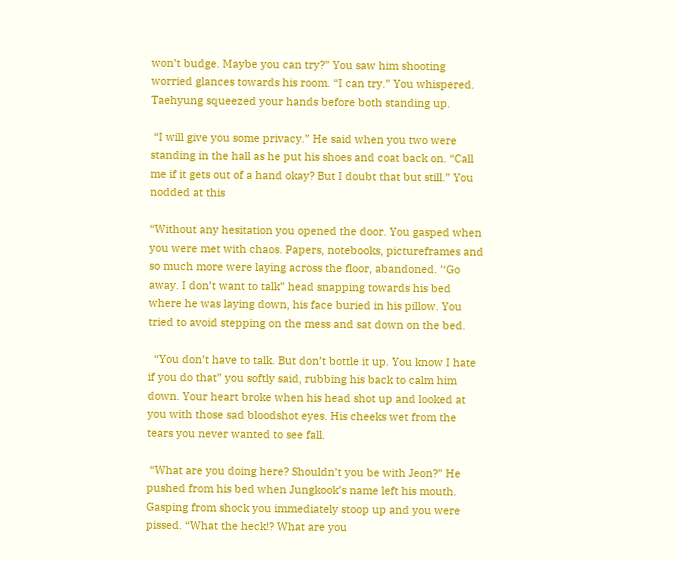won’t budge. Maybe you can try?” You saw him shooting worried glances towards his room. “I can try.” You whispered. Taehyung squeezed your hands before both standing up.

 “I will give you some privacy.” He said when you two were standing in the hall as he put his shoes and coat back on. “Call me if it gets out of a hand okay? But I doubt that but still.” You nodded at this

“Without any hesitation you opened the door. You gasped when you were met with chaos. Papers, notebooks, pictureframes and so much more were laying across the floor, abandoned. ’‘Go away. I don’t want to talk” head snapping towards his bed where he was laying down, his face buried in his pillow. You tried to avoid stepping on the mess and sat down on the bed.

  “You don’t have to talk. But don’t bottle it up. You know I hate if you do that” you softly said, rubbing his back to calm him down. Your heart broke when his head shot up and looked at you with those sad bloodshot eyes. His cheeks wet from the tears you never wanted to see fall.

 “What are you doing here? Shouldn’t you be with Jeon?” He pushed from his bed when Jungkook’s name left his mouth. Gasping from shock you immediately stoop up and you were pissed. “What the heck!? What are you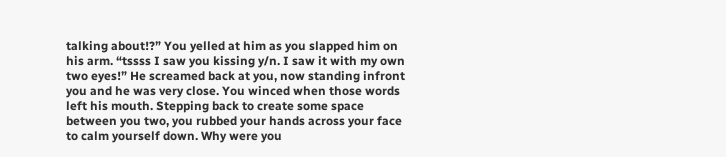talking about!?” You yelled at him as you slapped him on his arm. “tssss I saw you kissing y/n. I saw it with my own two eyes!” He screamed back at you, now standing infront you and he was very close. You winced when those words left his mouth. Stepping back to create some space between you two, you rubbed your hands across your face to calm yourself down. Why were you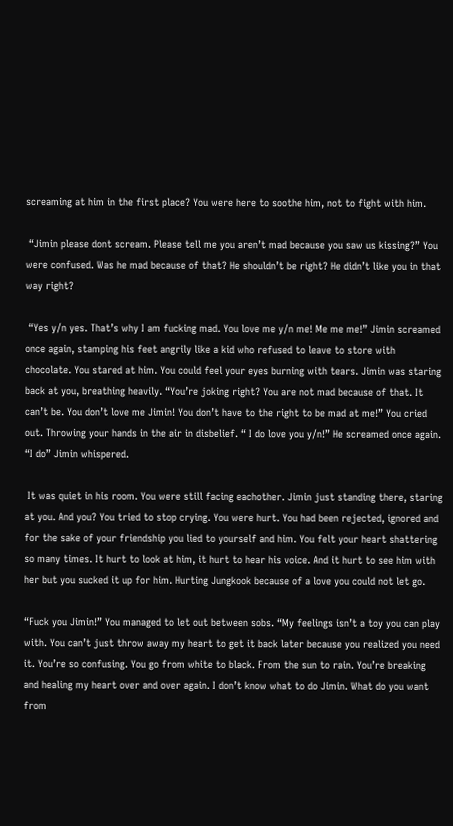screaming at him in the first place? You were here to soothe him, not to fight with him.

 “Jimin please dont scream. Please tell me you aren’t mad because you saw us kissing?” You were confused. Was he mad because of that? He shouldn’t be right? He didn’t like you in that way right?

 “Yes y/n yes. That’s why I am fucking mad. You love me y/n me! Me me me!” Jimin screamed once again, stamping his feet angrily like a kid who refused to leave to store with chocolate. You stared at him. You could feel your eyes burning with tears. Jimin was staring back at you, breathing heavily. “You’re joking right? You are not mad because of that. It can’t be. You don’t love me Jimin! You don’t have to the right to be mad at me!” You cried out. Throwing your hands in the air in disbelief. “ I do love you y/n!” He screamed once again. “I do” Jimin whispered.

 It was quiet in his room. You were still facing eachother. Jimin just standing there, staring at you. And you? You tried to stop crying. You were hurt. You had been rejected, ignored and for the sake of your friendship you lied to yourself and him. You felt your heart shattering so many times. It hurt to look at him, it hurt to hear his voice. And it hurt to see him with her but you sucked it up for him. Hurting Jungkook because of a love you could not let go.

“Fuck you Jimin!” You managed to let out between sobs. “My feelings isn’t a toy you can play with. You can’t just throw away my heart to get it back later because you realized you need it. You’re so confusing. You go from white to black. From the sun to rain. You’re breaking and healing my heart over and over again. I don’t know what to do Jimin. What do you want from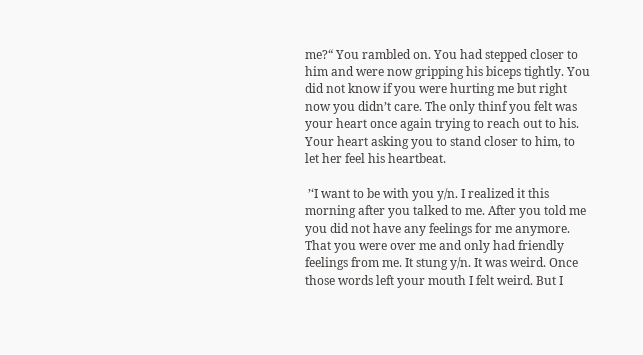me?“ You rambled on. You had stepped closer to him and were now gripping his biceps tightly. You did not know if you were hurting me but right now you didn’t care. The only thinf you felt was your heart once again trying to reach out to his. Your heart asking you to stand closer to him, to let her feel his heartbeat.

 ’‘I want to be with you y/n. I realized it this morning after you talked to me. After you told me you did not have any feelings for me anymore. That you were over me and only had friendly feelings from me. It stung y/n. It was weird. Once those words left your mouth I felt weird. But I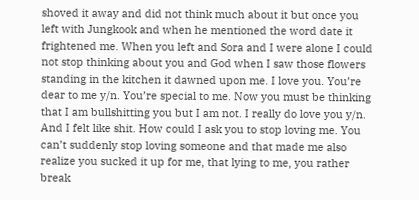shoved it away and did not think much about it but once you left with Jungkook and when he mentioned the word date it frightened me. When you left and Sora and I were alone I could not stop thinking about you and God when I saw those flowers standing in the kitchen it dawned upon me. I love you. You’re dear to me y/n. You’re special to me. Now you must be thinking that I am bullshitting you but I am not. I really do love you y/n. And I felt like shit. How could I ask you to stop loving me. You can’t suddenly stop loving someone and that made me also realize you sucked it up for me, that lying to me, you rather break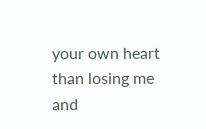your own heart than losing me and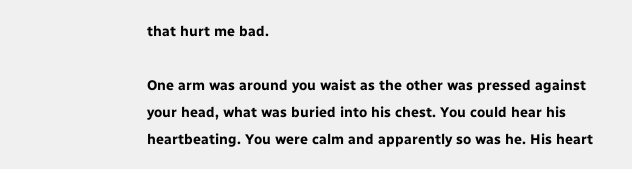that hurt me bad.

One arm was around you waist as the other was pressed against your head, what was buried into his chest. You could hear his heartbeating. You were calm and apparently so was he. His heart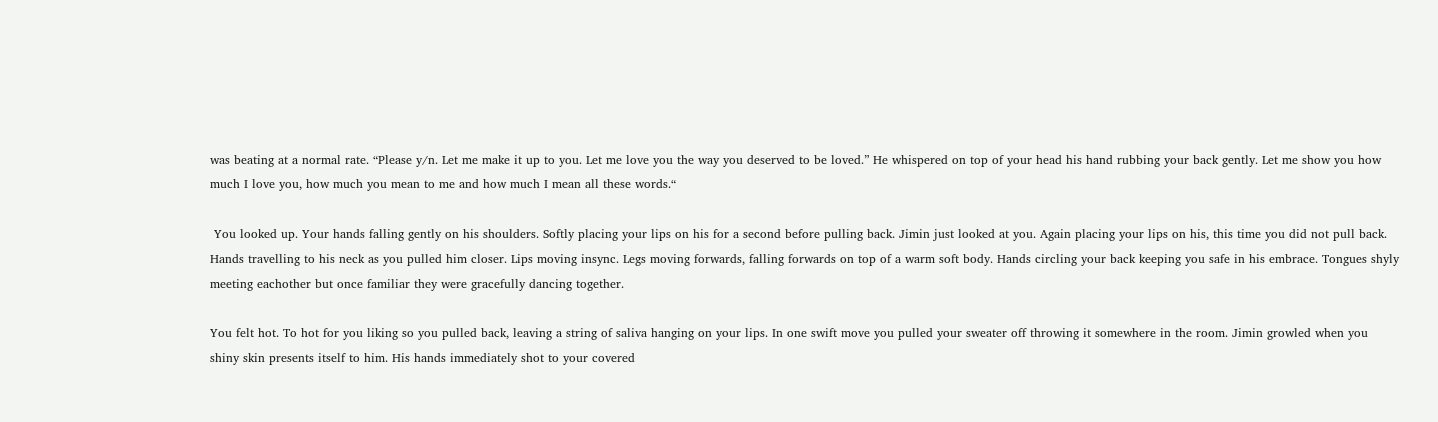was beating at a normal rate. “Please y/n. Let me make it up to you. Let me love you the way you deserved to be loved.” He whispered on top of your head his hand rubbing your back gently. Let me show you how much I love you, how much you mean to me and how much I mean all these words.“

 You looked up. Your hands falling gently on his shoulders. Softly placing your lips on his for a second before pulling back. Jimin just looked at you. Again placing your lips on his, this time you did not pull back. Hands travelling to his neck as you pulled him closer. Lips moving insync. Legs moving forwards, falling forwards on top of a warm soft body. Hands circling your back keeping you safe in his embrace. Tongues shyly meeting eachother but once familiar they were gracefully dancing together.

You felt hot. To hot for you liking so you pulled back, leaving a string of saliva hanging on your lips. In one swift move you pulled your sweater off throwing it somewhere in the room. Jimin growled when you shiny skin presents itself to him. His hands immediately shot to your covered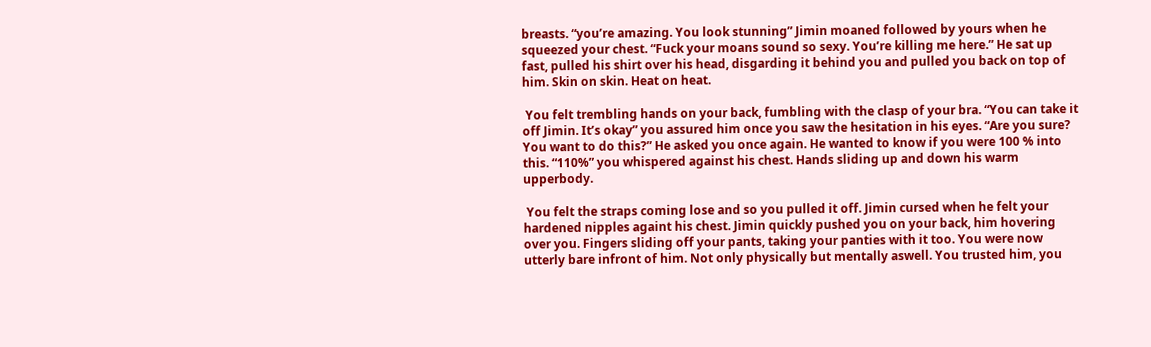breasts. “you’re amazing. You look stunning” Jimin moaned followed by yours when he squeezed your chest. “Fuck your moans sound so sexy. You’re killing me here.” He sat up fast, pulled his shirt over his head, disgarding it behind you and pulled you back on top of him. Skin on skin. Heat on heat.

 You felt trembling hands on your back, fumbling with the clasp of your bra. “You can take it off Jimin. It’s okay” you assured him once you saw the hesitation in his eyes. “Are you sure? You want to do this?” He asked you once again. He wanted to know if you were 100 % into this. “110%” you whispered against his chest. Hands sliding up and down his warm upperbody.

 You felt the straps coming lose and so you pulled it off. Jimin cursed when he felt your hardened nipples againt his chest. Jimin quickly pushed you on your back, him hovering over you. Fingers sliding off your pants, taking your panties with it too. You were now utterly bare infront of him. Not only physically but mentally aswell. You trusted him, you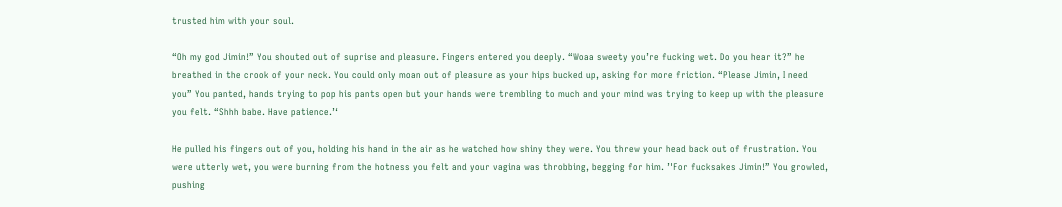trusted him with your soul.

“Oh my god Jimin!” You shouted out of suprise and pleasure. Fingers entered you deeply. “Woaa sweety you’re fucking wet. Do you hear it?” he breathed in the crook of your neck. You could only moan out of pleasure as your hips bucked up, asking for more friction. “Please Jimin, I need you” You panted, hands trying to pop his pants open but your hands were trembling to much and your mind was trying to keep up with the pleasure you felt. “Shhh babe. Have patience.’‘

He pulled his fingers out of you, holding his hand in the air as he watched how shiny they were. You threw your head back out of frustration. You were utterly wet, you were burning from the hotness you felt and your vagina was throbbing, begging for him. ’'For fucksakes Jimin!” You growled, pushing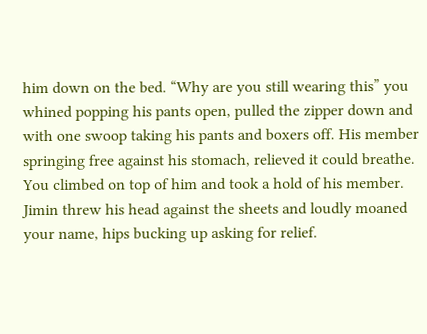him down on the bed. “Why are you still wearing this” you whined popping his pants open, pulled the zipper down and with one swoop taking his pants and boxers off. His member springing free against his stomach, relieved it could breathe. You climbed on top of him and took a hold of his member. Jimin threw his head against the sheets and loudly moaned your name, hips bucking up asking for relief.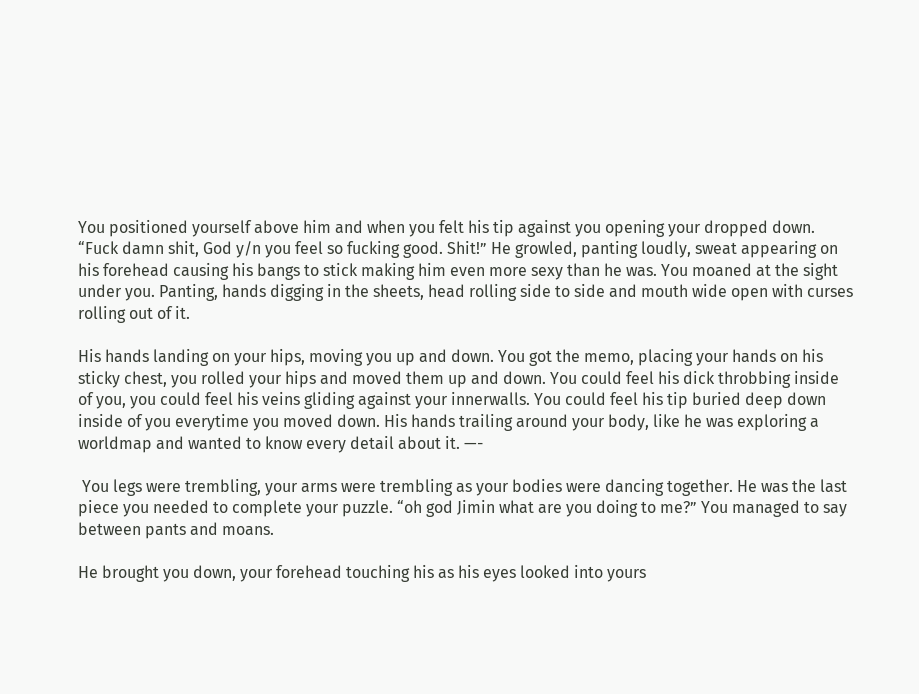You positioned yourself above him and when you felt his tip against you opening your dropped down. “Fuck damn shit, God y/n you feel so fucking good. Shit!” He growled, panting loudly, sweat appearing on his forehead causing his bangs to stick making him even more sexy than he was. You moaned at the sight under you. Panting, hands digging in the sheets, head rolling side to side and mouth wide open with curses rolling out of it.

His hands landing on your hips, moving you up and down. You got the memo, placing your hands on his sticky chest, you rolled your hips and moved them up and down. You could feel his dick throbbing inside of you, you could feel his veins gliding against your innerwalls. You could feel his tip buried deep down inside of you everytime you moved down. His hands trailing around your body, like he was exploring a worldmap and wanted to know every detail about it. —-

 You legs were trembling, your arms were trembling as your bodies were dancing together. He was the last piece you needed to complete your puzzle. “oh god Jimin what are you doing to me?” You managed to say between pants and moans.

He brought you down, your forehead touching his as his eyes looked into yours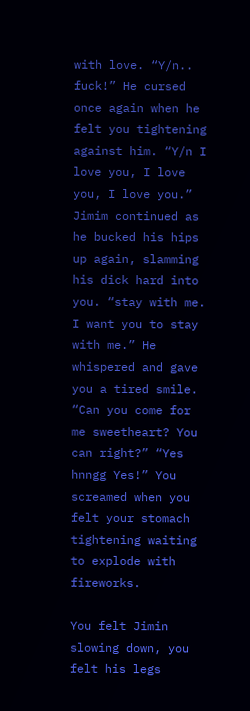with love. “Y/n.. fuck!” He cursed once again when he felt you tightening against him. “Y/n I love you, I love you, I love you.” Jimim continued as he bucked his hips up again, slamming his dick hard into you. “stay with me. I want you to stay with me.” He whispered and gave you a tired smile. “Can you come for me sweetheart? You can right?” “Yes hnngg Yes!” You screamed when you felt your stomach tightening waiting to explode with fireworks.

You felt Jimin slowing down, you felt his legs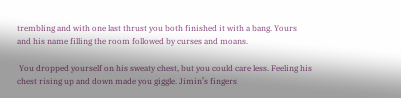trembling and with one last thrust you both finished it with a bang. Yours and his name filling the room followed by curses and moans.

 You dropped yourself on his sweaty chest, but you could care less. Feeling his chest rising up and down made you giggle. Jimin’s fingers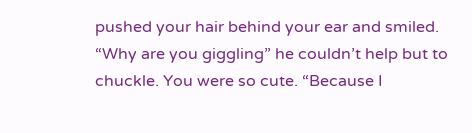pushed your hair behind your ear and smiled. “Why are you giggling” he couldn’t help but to chuckle. You were so cute. “Because I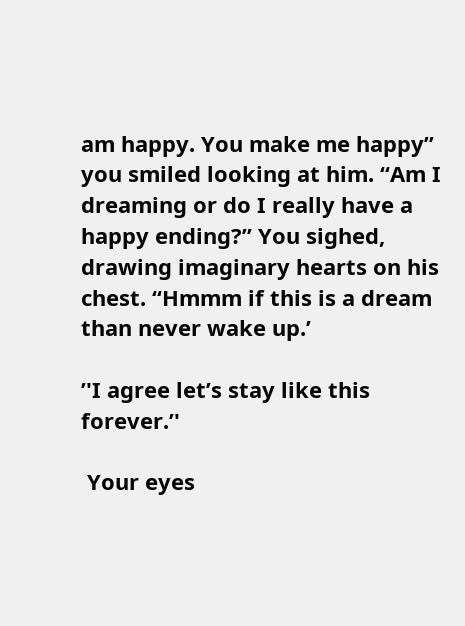am happy. You make me happy” you smiled looking at him. “Am I dreaming or do I really have a happy ending?” You sighed, drawing imaginary hearts on his chest. “Hmmm if this is a dream than never wake up.’

’'I agree let’s stay like this forever.’'

 Your eyes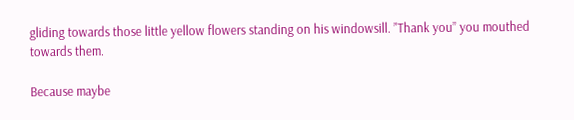gliding towards those little yellow flowers standing on his windowsill. ’'Thank you” you mouthed towards them.

Because maybe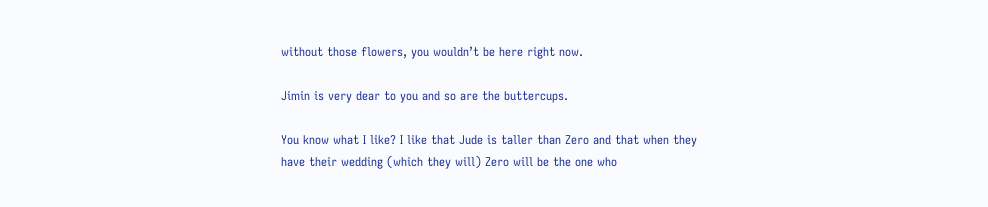without those flowers, you wouldn’t be here right now.

Jimin is very dear to you and so are the buttercups.

You know what I like? I like that Jude is taller than Zero and that when they have their wedding (which they will) Zero will be the one who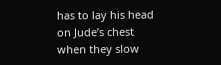has to lay his head on Jude’s chest when they slow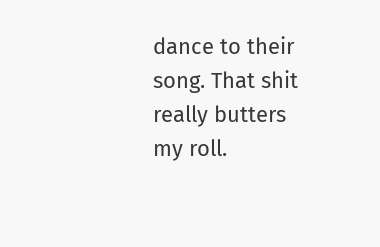dance to their song. That shit really butters my roll.